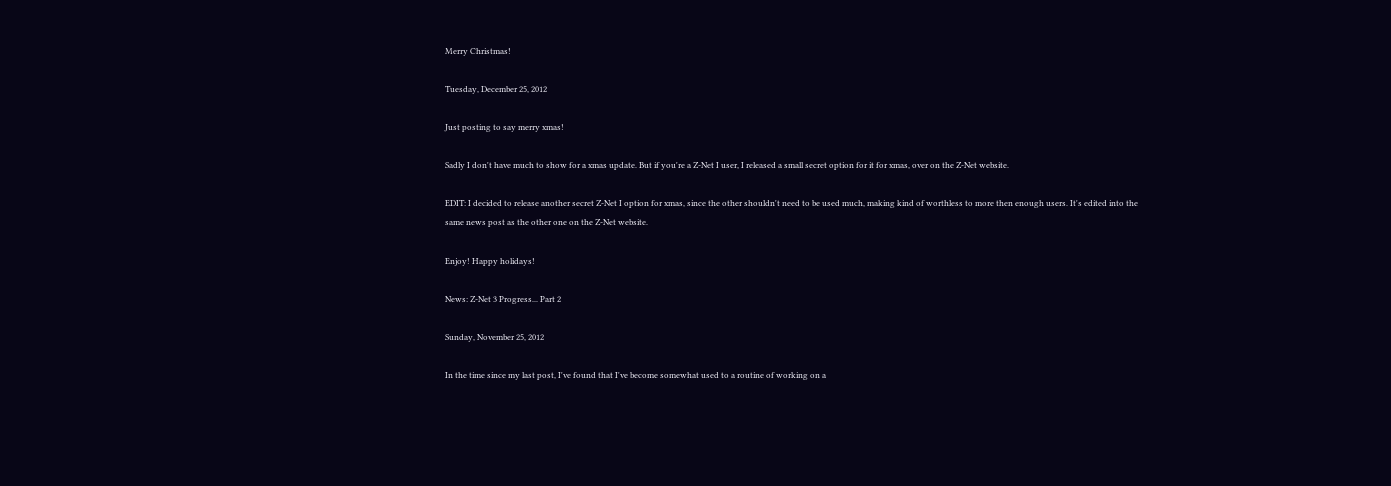Merry Christmas!

Tuesday, December 25, 2012

Just posting to say merry xmas!

Sadly I don't have much to show for a xmas update. But if you're a Z-Net I user, I released a small secret option for it for xmas, over on the Z-Net website.

EDIT: I decided to release another secret Z-Net I option for xmas, since the other shouldn't need to be used much, making kind of worthless to more then enough users. It's edited into the same news post as the other one on the Z-Net website.

Enjoy! Happy holidays!

News: Z-Net 3 Progress... Part 2

Sunday, November 25, 2012

In the time since my last post, I've found that I've become somewhat used to a routine of working on a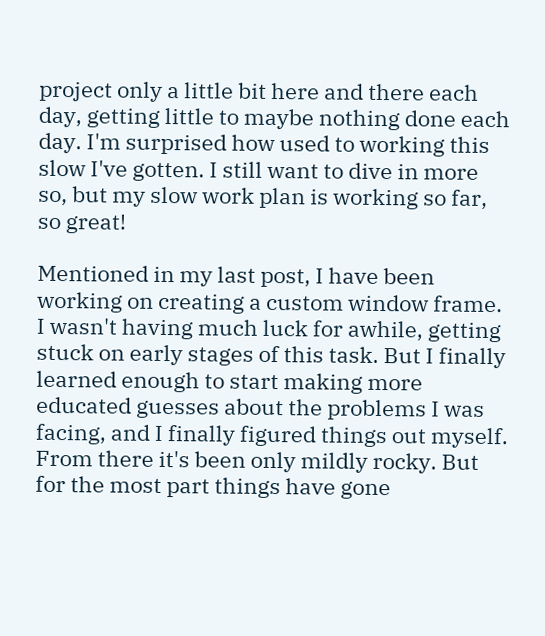project only a little bit here and there each day, getting little to maybe nothing done each day. I'm surprised how used to working this slow I've gotten. I still want to dive in more so, but my slow work plan is working so far, so great!

Mentioned in my last post, I have been working on creating a custom window frame. I wasn't having much luck for awhile, getting stuck on early stages of this task. But I finally learned enough to start making more educated guesses about the problems I was facing, and I finally figured things out myself. From there it's been only mildly rocky. But for the most part things have gone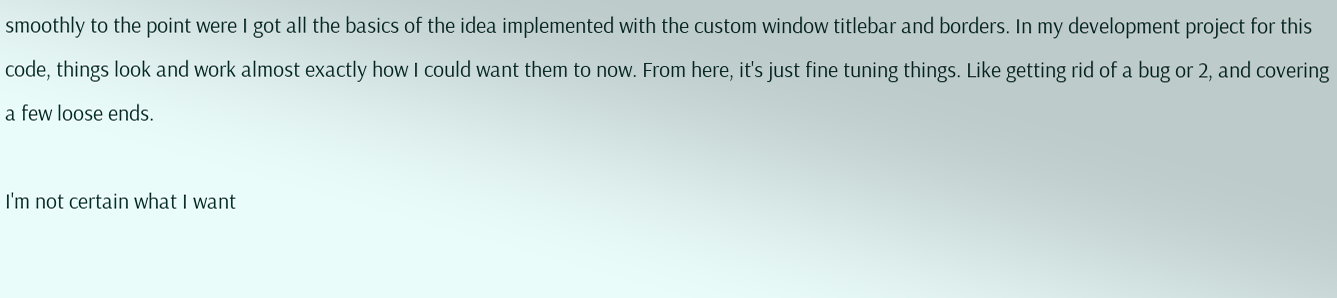smoothly to the point were I got all the basics of the idea implemented with the custom window titlebar and borders. In my development project for this code, things look and work almost exactly how I could want them to now. From here, it's just fine tuning things. Like getting rid of a bug or 2, and covering a few loose ends.

I'm not certain what I want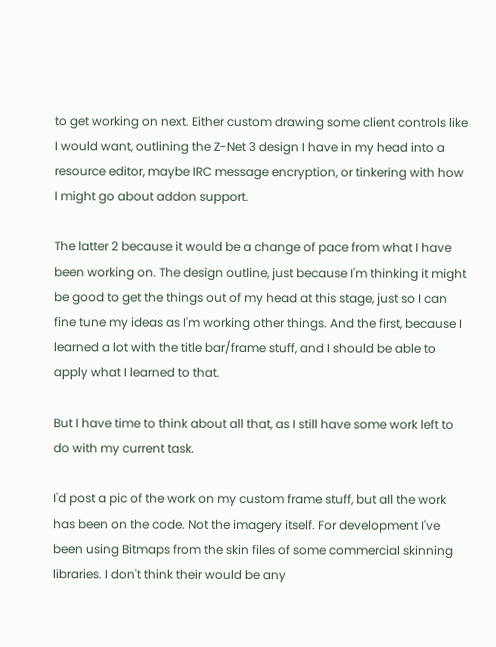to get working on next. Either custom drawing some client controls like I would want, outlining the Z-Net 3 design I have in my head into a resource editor, maybe IRC message encryption, or tinkering with how I might go about addon support.

The latter 2 because it would be a change of pace from what I have been working on. The design outline, just because I'm thinking it might be good to get the things out of my head at this stage, just so I can fine tune my ideas as I'm working other things. And the first, because I learned a lot with the title bar/frame stuff, and I should be able to apply what I learned to that.

But I have time to think about all that, as I still have some work left to do with my current task.

I'd post a pic of the work on my custom frame stuff, but all the work has been on the code. Not the imagery itself. For development I've been using Bitmaps from the skin files of some commercial skinning libraries. I don't think their would be any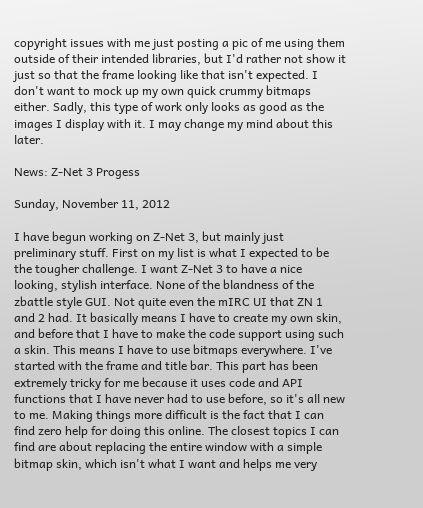copyright issues with me just posting a pic of me using them outside of their intended libraries, but I'd rather not show it just so that the frame looking like that isn't expected. I don't want to mock up my own quick crummy bitmaps either. Sadly, this type of work only looks as good as the images I display with it. I may change my mind about this later.

News: Z-Net 3 Progess

Sunday, November 11, 2012

I have begun working on Z-Net 3, but mainly just preliminary stuff. First on my list is what I expected to be the tougher challenge. I want Z-Net 3 to have a nice looking, stylish interface. None of the blandness of the zbattle style GUI. Not quite even the mIRC UI that ZN 1 and 2 had. It basically means I have to create my own skin, and before that I have to make the code support using such a skin. This means I have to use bitmaps everywhere. I've started with the frame and title bar. This part has been extremely tricky for me because it uses code and API functions that I have never had to use before, so it's all new to me. Making things more difficult is the fact that I can find zero help for doing this online. The closest topics I can find are about replacing the entire window with a simple bitmap skin, which isn't what I want and helps me very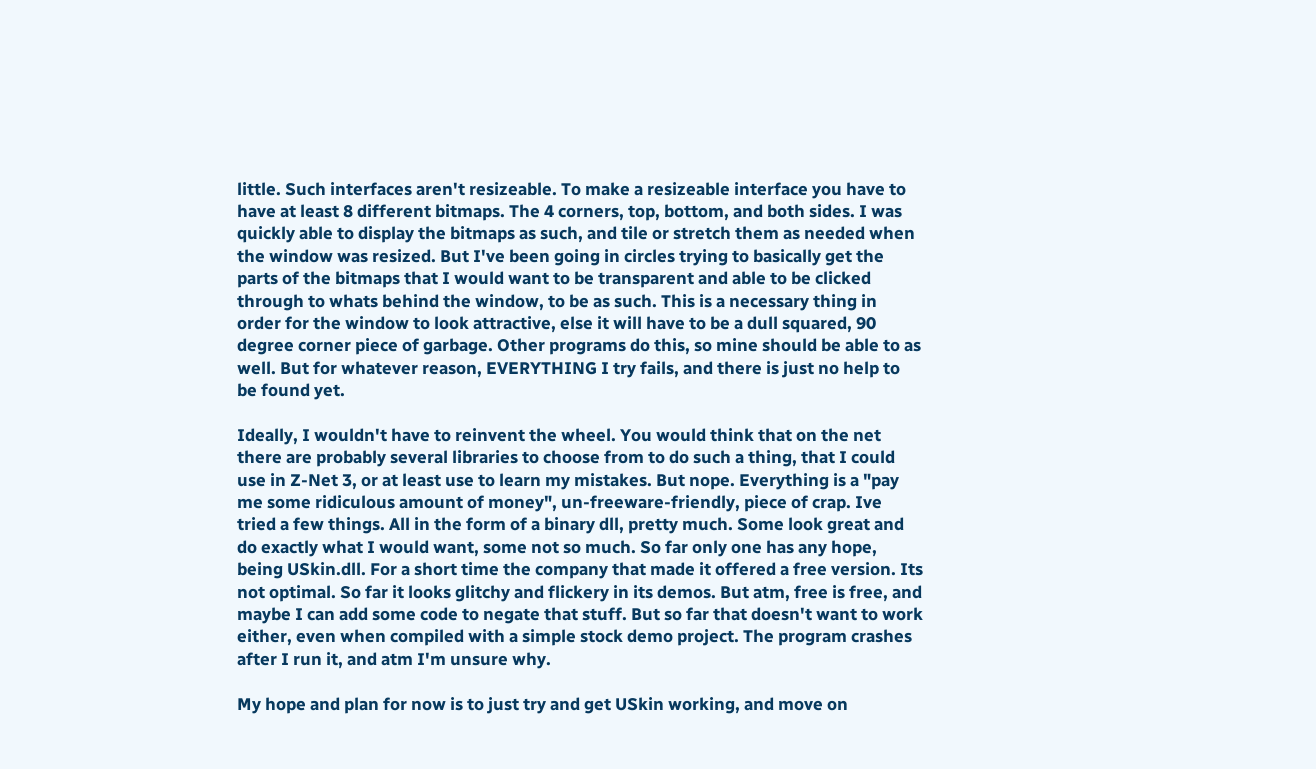little. Such interfaces aren't resizeable. To make a resizeable interface you have to have at least 8 different bitmaps. The 4 corners, top, bottom, and both sides. I was quickly able to display the bitmaps as such, and tile or stretch them as needed when the window was resized. But I've been going in circles trying to basically get the parts of the bitmaps that I would want to be transparent and able to be clicked through to whats behind the window, to be as such. This is a necessary thing in order for the window to look attractive, else it will have to be a dull squared, 90 degree corner piece of garbage. Other programs do this, so mine should be able to as well. But for whatever reason, EVERYTHING I try fails, and there is just no help to be found yet.

Ideally, I wouldn't have to reinvent the wheel. You would think that on the net there are probably several libraries to choose from to do such a thing, that I could use in Z-Net 3, or at least use to learn my mistakes. But nope. Everything is a "pay me some ridiculous amount of money", un-freeware-friendly, piece of crap. Ive tried a few things. All in the form of a binary dll, pretty much. Some look great and do exactly what I would want, some not so much. So far only one has any hope, being USkin.dll. For a short time the company that made it offered a free version. Its not optimal. So far it looks glitchy and flickery in its demos. But atm, free is free, and maybe I can add some code to negate that stuff. But so far that doesn't want to work either, even when compiled with a simple stock demo project. The program crashes after I run it, and atm I'm unsure why.

My hope and plan for now is to just try and get USkin working, and move on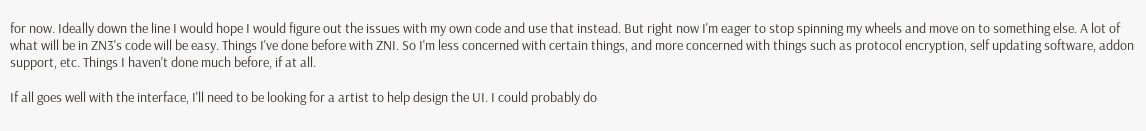for now. Ideally down the line I would hope I would figure out the issues with my own code and use that instead. But right now I'm eager to stop spinning my wheels and move on to something else. A lot of what will be in ZN3's code will be easy. Things I've done before with ZNI. So I'm less concerned with certain things, and more concerned with things such as protocol encryption, self updating software, addon support, etc. Things I haven't done much before, if at all.

If all goes well with the interface, I'll need to be looking for a artist to help design the UI. I could probably do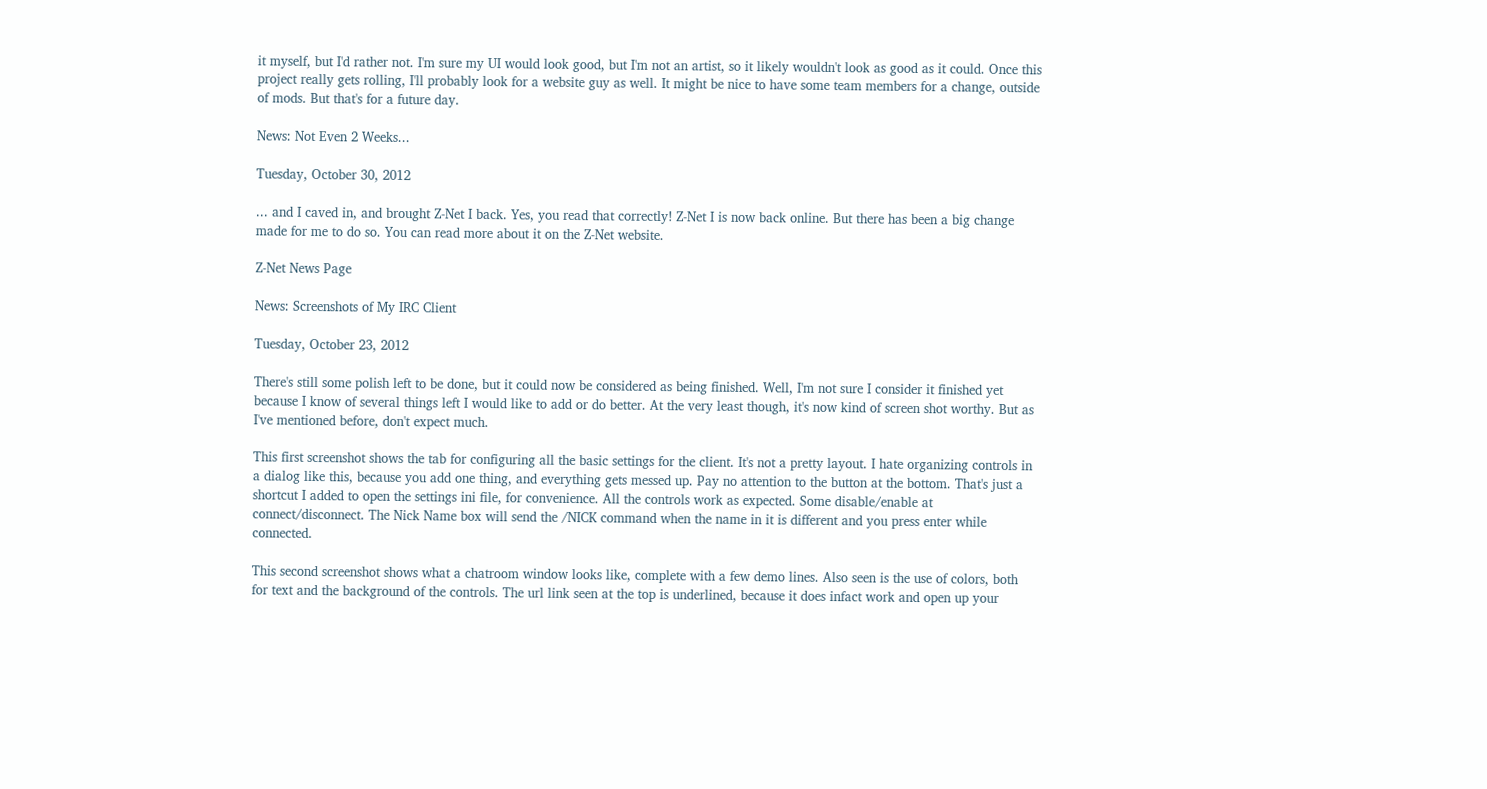it myself, but I'd rather not. I'm sure my UI would look good, but I'm not an artist, so it likely wouldn't look as good as it could. Once this project really gets rolling, I'll probably look for a website guy as well. It might be nice to have some team members for a change, outside of mods. But that's for a future day.

News: Not Even 2 Weeks...

Tuesday, October 30, 2012

... and I caved in, and brought Z-Net I back. Yes, you read that correctly! Z-Net I is now back online. But there has been a big change made for me to do so. You can read more about it on the Z-Net website.

Z-Net News Page

News: Screenshots of My IRC Client

Tuesday, October 23, 2012

There's still some polish left to be done, but it could now be considered as being finished. Well, I'm not sure I consider it finished yet because I know of several things left I would like to add or do better. At the very least though, it's now kind of screen shot worthy. But as I've mentioned before, don't expect much.

This first screenshot shows the tab for configuring all the basic settings for the client. It's not a pretty layout. I hate organizing controls in a dialog like this, because you add one thing, and everything gets messed up. Pay no attention to the button at the bottom. That's just a shortcut I added to open the settings ini file, for convenience. All the controls work as expected. Some disable/enable at connect/disconnect. The Nick Name box will send the /NICK command when the name in it is different and you press enter while connected.

This second screenshot shows what a chatroom window looks like, complete with a few demo lines. Also seen is the use of colors, both for text and the background of the controls. The url link seen at the top is underlined, because it does infact work and open up your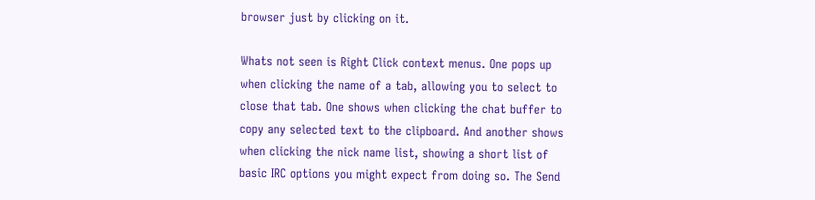browser just by clicking on it.

Whats not seen is Right Click context menus. One pops up when clicking the name of a tab, allowing you to select to close that tab. One shows when clicking the chat buffer to copy any selected text to the clipboard. And another shows when clicking the nick name list, showing a short list of basic IRC options you might expect from doing so. The Send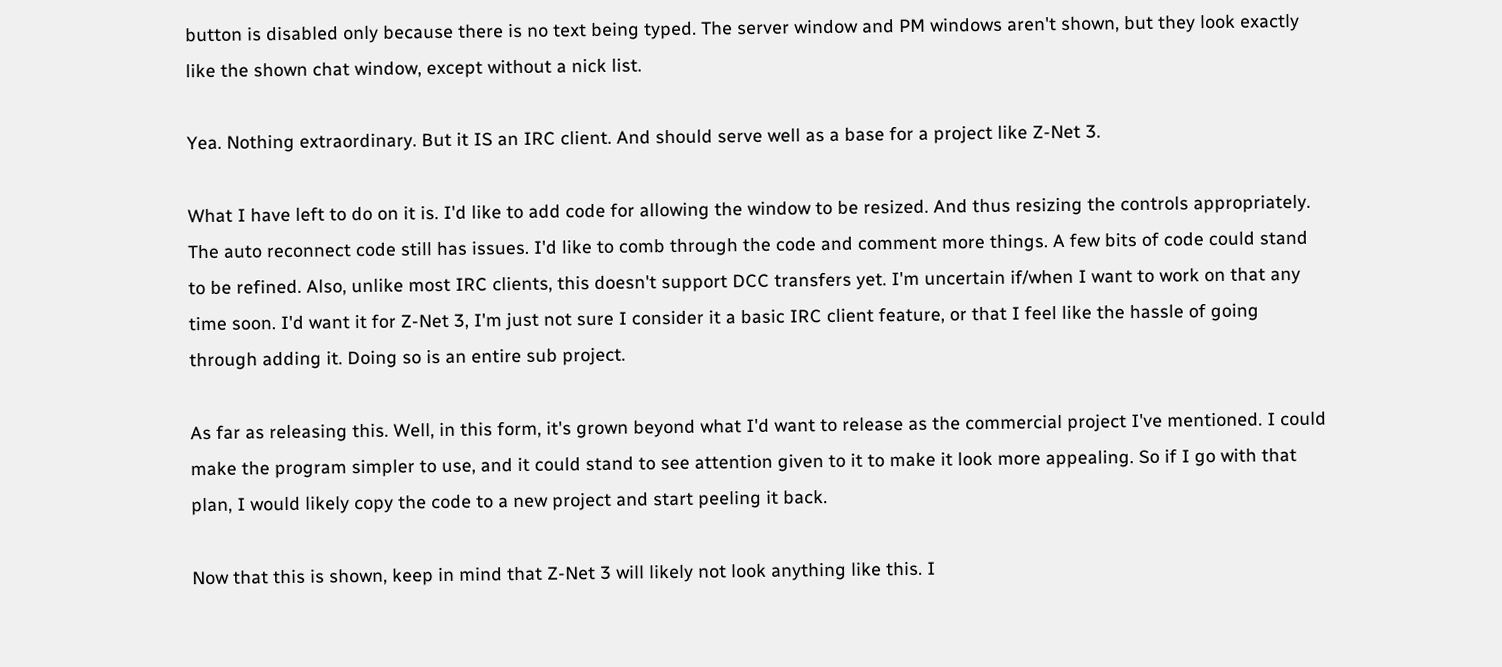button is disabled only because there is no text being typed. The server window and PM windows aren't shown, but they look exactly like the shown chat window, except without a nick list.

Yea. Nothing extraordinary. But it IS an IRC client. And should serve well as a base for a project like Z-Net 3.

What I have left to do on it is. I'd like to add code for allowing the window to be resized. And thus resizing the controls appropriately. The auto reconnect code still has issues. I'd like to comb through the code and comment more things. A few bits of code could stand to be refined. Also, unlike most IRC clients, this doesn't support DCC transfers yet. I'm uncertain if/when I want to work on that any time soon. I'd want it for Z-Net 3, I'm just not sure I consider it a basic IRC client feature, or that I feel like the hassle of going through adding it. Doing so is an entire sub project.

As far as releasing this. Well, in this form, it's grown beyond what I'd want to release as the commercial project I've mentioned. I could make the program simpler to use, and it could stand to see attention given to it to make it look more appealing. So if I go with that plan, I would likely copy the code to a new project and start peeling it back.

Now that this is shown, keep in mind that Z-Net 3 will likely not look anything like this. I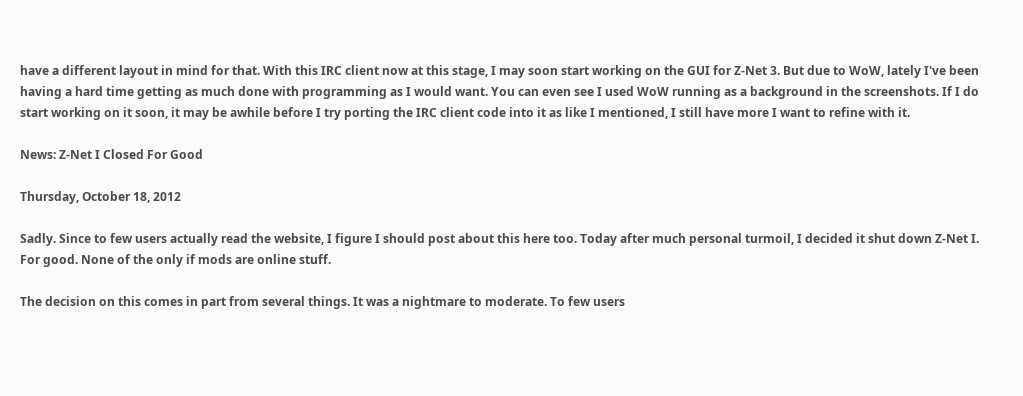have a different layout in mind for that. With this IRC client now at this stage, I may soon start working on the GUI for Z-Net 3. But due to WoW, lately I've been having a hard time getting as much done with programming as I would want. You can even see I used WoW running as a background in the screenshots. If I do start working on it soon, it may be awhile before I try porting the IRC client code into it as like I mentioned, I still have more I want to refine with it.

News: Z-Net I Closed For Good

Thursday, October 18, 2012

Sadly. Since to few users actually read the website, I figure I should post about this here too. Today after much personal turmoil, I decided it shut down Z-Net I. For good. None of the only if mods are online stuff.

The decision on this comes in part from several things. It was a nightmare to moderate. To few users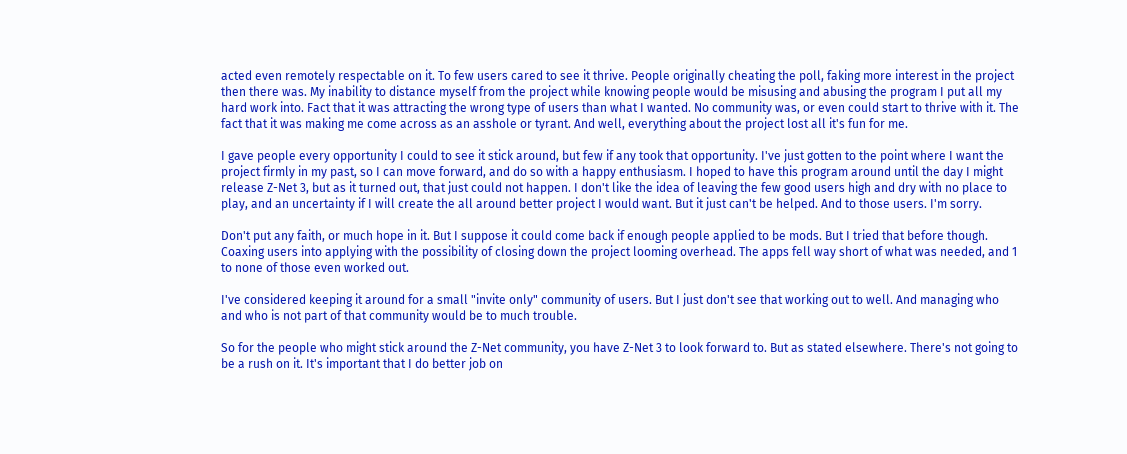acted even remotely respectable on it. To few users cared to see it thrive. People originally cheating the poll, faking more interest in the project then there was. My inability to distance myself from the project while knowing people would be misusing and abusing the program I put all my hard work into. Fact that it was attracting the wrong type of users than what I wanted. No community was, or even could start to thrive with it. The fact that it was making me come across as an asshole or tyrant. And well, everything about the project lost all it's fun for me.

I gave people every opportunity I could to see it stick around, but few if any took that opportunity. I've just gotten to the point where I want the project firmly in my past, so I can move forward, and do so with a happy enthusiasm. I hoped to have this program around until the day I might release Z-Net 3, but as it turned out, that just could not happen. I don't like the idea of leaving the few good users high and dry with no place to play, and an uncertainty if I will create the all around better project I would want. But it just can't be helped. And to those users. I'm sorry.

Don't put any faith, or much hope in it. But I suppose it could come back if enough people applied to be mods. But I tried that before though. Coaxing users into applying with the possibility of closing down the project looming overhead. The apps fell way short of what was needed, and 1 to none of those even worked out.

I've considered keeping it around for a small "invite only" community of users. But I just don't see that working out to well. And managing who and who is not part of that community would be to much trouble.

So for the people who might stick around the Z-Net community, you have Z-Net 3 to look forward to. But as stated elsewhere. There's not going to be a rush on it. It's important that I do better job on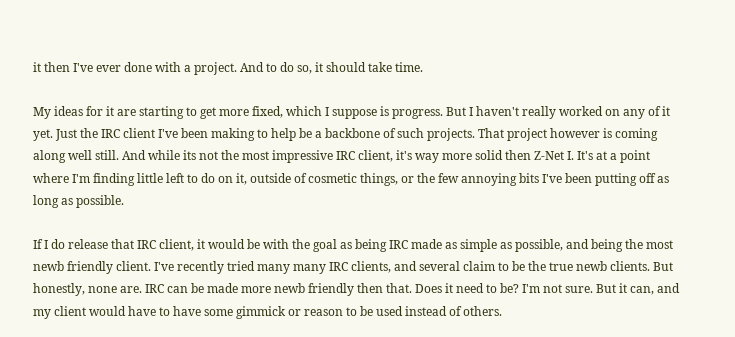it then I've ever done with a project. And to do so, it should take time.

My ideas for it are starting to get more fixed, which I suppose is progress. But I haven't really worked on any of it yet. Just the IRC client I've been making to help be a backbone of such projects. That project however is coming along well still. And while its not the most impressive IRC client, it's way more solid then Z-Net I. It's at a point where I'm finding little left to do on it, outside of cosmetic things, or the few annoying bits I've been putting off as long as possible.

If I do release that IRC client, it would be with the goal as being IRC made as simple as possible, and being the most newb friendly client. I've recently tried many many IRC clients, and several claim to be the true newb clients. But honestly, none are. IRC can be made more newb friendly then that. Does it need to be? I'm not sure. But it can, and my client would have to have some gimmick or reason to be used instead of others.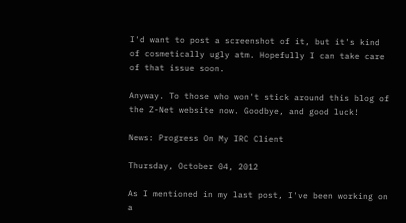I'd want to post a screenshot of it, but it's kind of cosmetically ugly atm. Hopefully I can take care of that issue soon.

Anyway. To those who won't stick around this blog of the Z-Net website now. Goodbye, and good luck!

News: Progress On My IRC Client

Thursday, October 04, 2012

As I mentioned in my last post, I've been working on a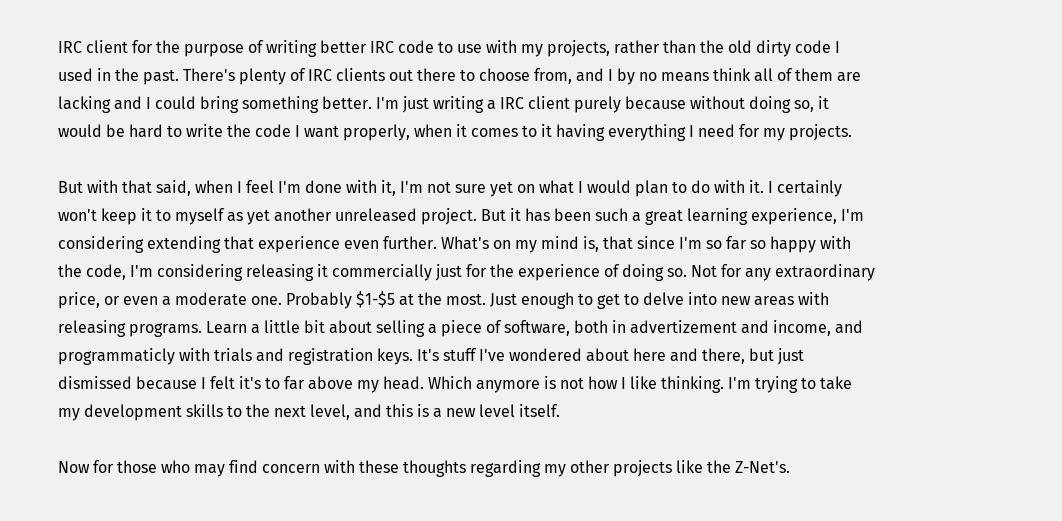IRC client for the purpose of writing better IRC code to use with my projects, rather than the old dirty code I used in the past. There's plenty of IRC clients out there to choose from, and I by no means think all of them are lacking and I could bring something better. I'm just writing a IRC client purely because without doing so, it would be hard to write the code I want properly, when it comes to it having everything I need for my projects.

But with that said, when I feel I'm done with it, I'm not sure yet on what I would plan to do with it. I certainly won't keep it to myself as yet another unreleased project. But it has been such a great learning experience, I'm considering extending that experience even further. What's on my mind is, that since I'm so far so happy with the code, I'm considering releasing it commercially just for the experience of doing so. Not for any extraordinary price, or even a moderate one. Probably $1-$5 at the most. Just enough to get to delve into new areas with releasing programs. Learn a little bit about selling a piece of software, both in advertizement and income, and programmaticly with trials and registration keys. It's stuff I've wondered about here and there, but just dismissed because I felt it's to far above my head. Which anymore is not how I like thinking. I'm trying to take my development skills to the next level, and this is a new level itself.

Now for those who may find concern with these thoughts regarding my other projects like the Z-Net's.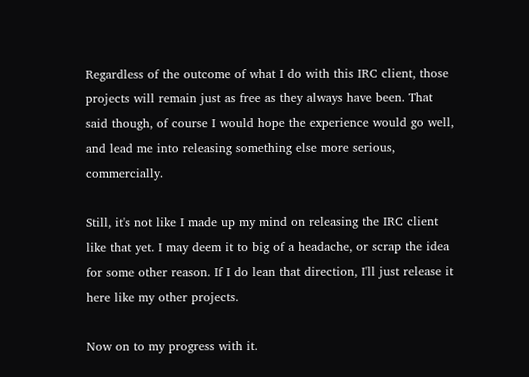Regardless of the outcome of what I do with this IRC client, those projects will remain just as free as they always have been. That said though, of course I would hope the experience would go well, and lead me into releasing something else more serious, commercially.

Still, it's not like I made up my mind on releasing the IRC client like that yet. I may deem it to big of a headache, or scrap the idea for some other reason. If I do lean that direction, I'll just release it here like my other projects.

Now on to my progress with it.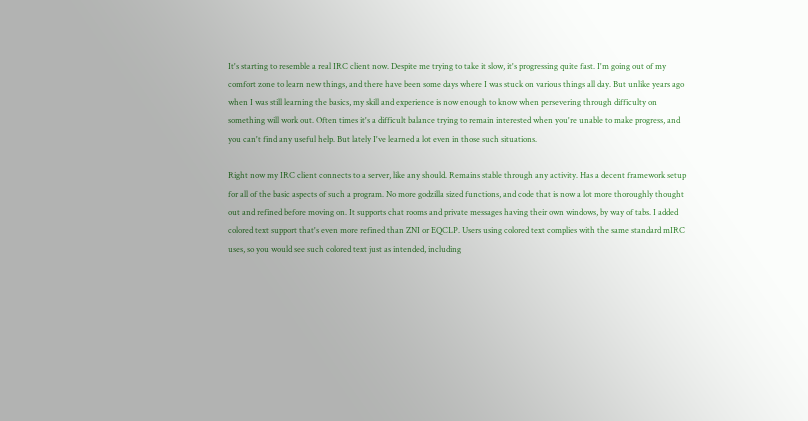It's starting to resemble a real IRC client now. Despite me trying to take it slow, it's progressing quite fast. I'm going out of my comfort zone to learn new things, and there have been some days where I was stuck on various things all day. But unlike years ago when I was still learning the basics, my skill and experience is now enough to know when persevering through difficulty on something will work out. Often times it's a difficult balance trying to remain interested when you're unable to make progress, and you can't find any useful help. But lately I've learned a lot even in those such situations.

Right now my IRC client connects to a server, like any should. Remains stable through any activity. Has a decent framework setup for all of the basic aspects of such a program. No more godzilla sized functions, and code that is now a lot more thoroughly thought out and refined before moving on. It supports chat rooms and private messages having their own windows, by way of tabs. I added colored text support that's even more refined than ZNI or EQCLP. Users using colored text complies with the same standard mIRC uses, so you would see such colored text just as intended, including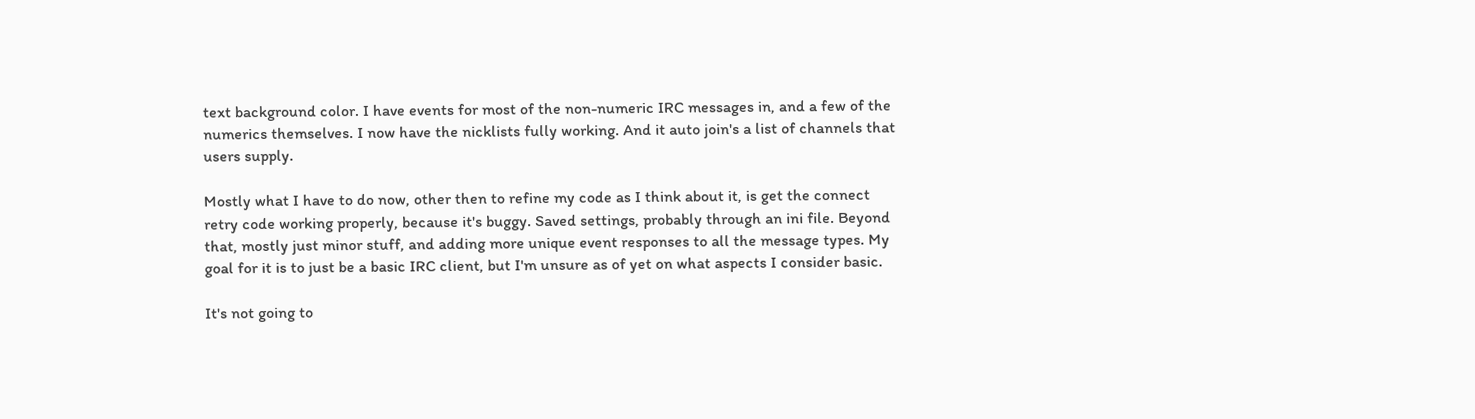text background color. I have events for most of the non-numeric IRC messages in, and a few of the numerics themselves. I now have the nicklists fully working. And it auto join's a list of channels that users supply.

Mostly what I have to do now, other then to refine my code as I think about it, is get the connect retry code working properly, because it's buggy. Saved settings, probably through an ini file. Beyond that, mostly just minor stuff, and adding more unique event responses to all the message types. My goal for it is to just be a basic IRC client, but I'm unsure as of yet on what aspects I consider basic.

It's not going to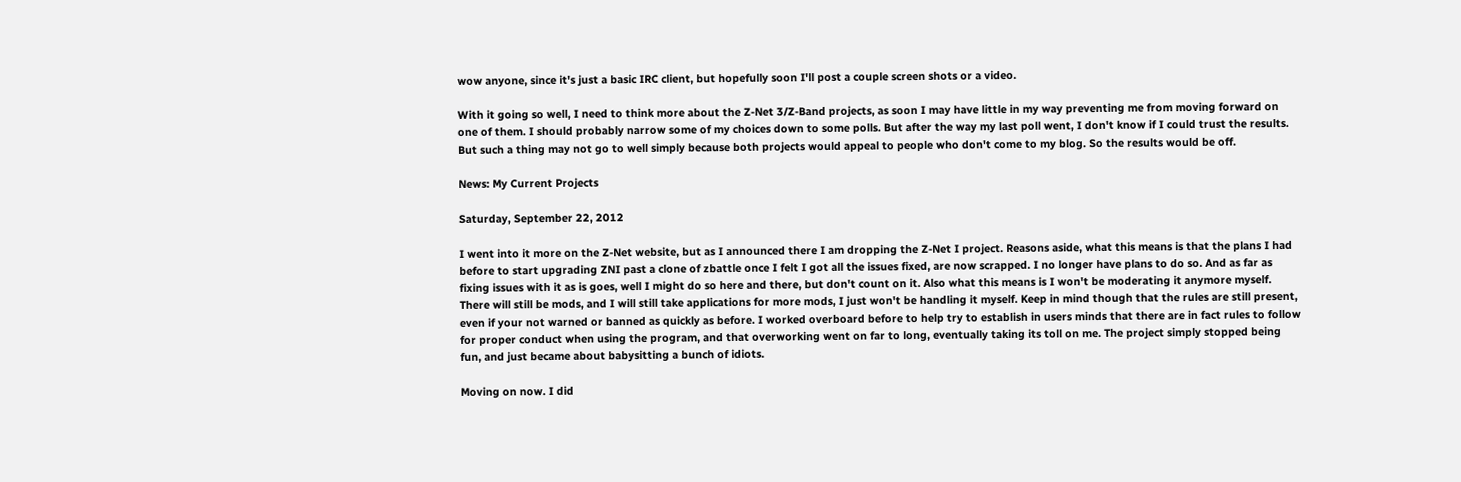wow anyone, since it's just a basic IRC client, but hopefully soon I'll post a couple screen shots or a video.

With it going so well, I need to think more about the Z-Net 3/Z-Band projects, as soon I may have little in my way preventing me from moving forward on one of them. I should probably narrow some of my choices down to some polls. But after the way my last poll went, I don't know if I could trust the results. But such a thing may not go to well simply because both projects would appeal to people who don't come to my blog. So the results would be off.

News: My Current Projects

Saturday, September 22, 2012

I went into it more on the Z-Net website, but as I announced there I am dropping the Z-Net I project. Reasons aside, what this means is that the plans I had before to start upgrading ZNI past a clone of zbattle once I felt I got all the issues fixed, are now scrapped. I no longer have plans to do so. And as far as fixing issues with it as is goes, well I might do so here and there, but don't count on it. Also what this means is I won't be moderating it anymore myself. There will still be mods, and I will still take applications for more mods, I just won't be handling it myself. Keep in mind though that the rules are still present, even if your not warned or banned as quickly as before. I worked overboard before to help try to establish in users minds that there are in fact rules to follow for proper conduct when using the program, and that overworking went on far to long, eventually taking its toll on me. The project simply stopped being fun, and just became about babysitting a bunch of idiots.

Moving on now. I did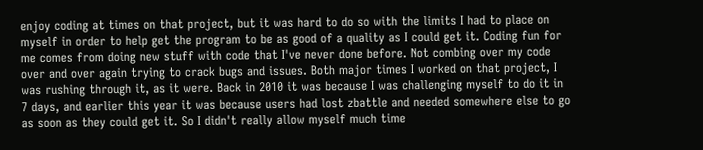enjoy coding at times on that project, but it was hard to do so with the limits I had to place on myself in order to help get the program to be as good of a quality as I could get it. Coding fun for me comes from doing new stuff with code that I've never done before. Not combing over my code over and over again trying to crack bugs and issues. Both major times I worked on that project, I was rushing through it, as it were. Back in 2010 it was because I was challenging myself to do it in 7 days, and earlier this year it was because users had lost zbattle and needed somewhere else to go as soon as they could get it. So I didn't really allow myself much time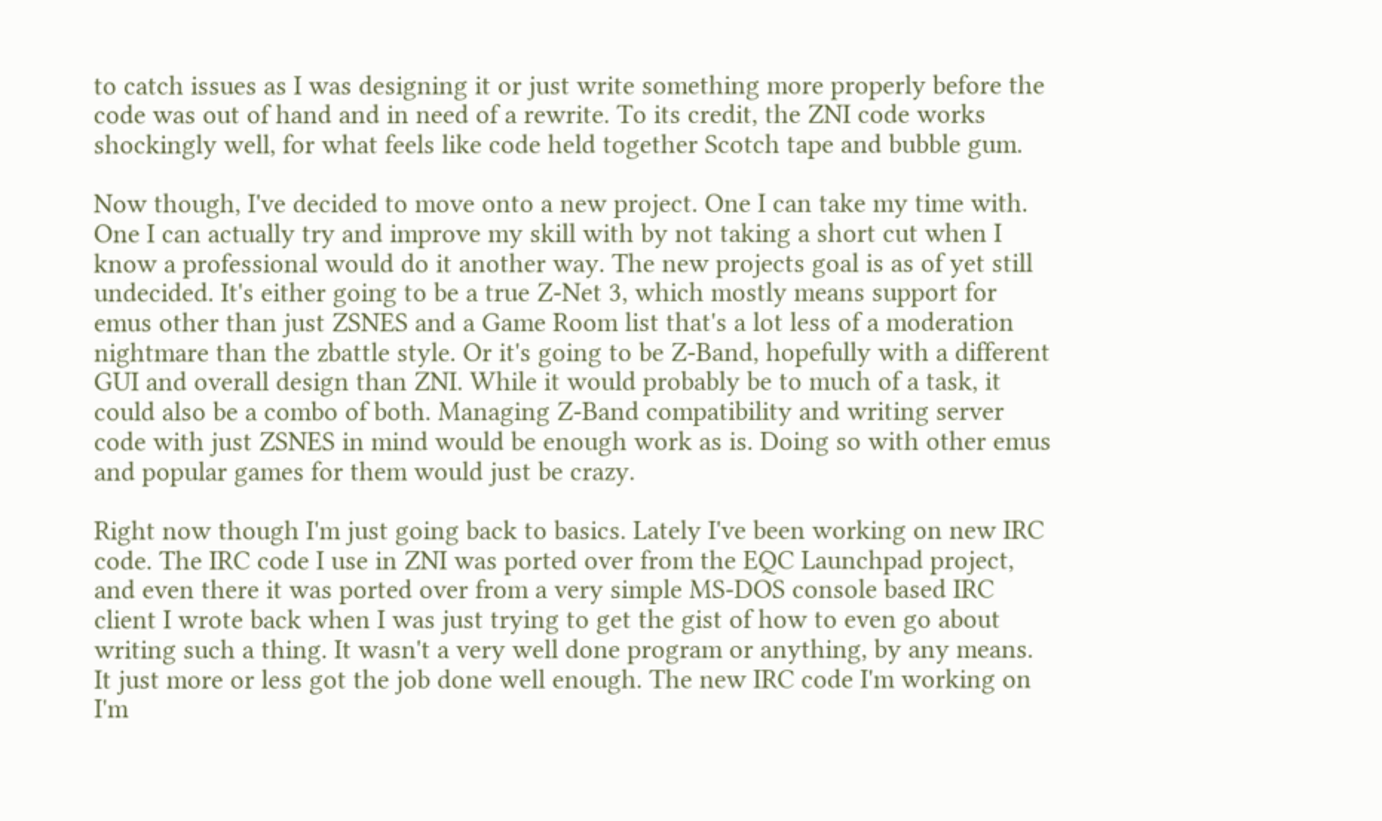to catch issues as I was designing it or just write something more properly before the code was out of hand and in need of a rewrite. To its credit, the ZNI code works shockingly well, for what feels like code held together Scotch tape and bubble gum.

Now though, I've decided to move onto a new project. One I can take my time with. One I can actually try and improve my skill with by not taking a short cut when I know a professional would do it another way. The new projects goal is as of yet still undecided. It's either going to be a true Z-Net 3, which mostly means support for emus other than just ZSNES and a Game Room list that's a lot less of a moderation nightmare than the zbattle style. Or it's going to be Z-Band, hopefully with a different GUI and overall design than ZNI. While it would probably be to much of a task, it could also be a combo of both. Managing Z-Band compatibility and writing server code with just ZSNES in mind would be enough work as is. Doing so with other emus and popular games for them would just be crazy.

Right now though I'm just going back to basics. Lately I've been working on new IRC code. The IRC code I use in ZNI was ported over from the EQC Launchpad project, and even there it was ported over from a very simple MS-DOS console based IRC client I wrote back when I was just trying to get the gist of how to even go about writing such a thing. It wasn't a very well done program or anything, by any means. It just more or less got the job done well enough. The new IRC code I'm working on I'm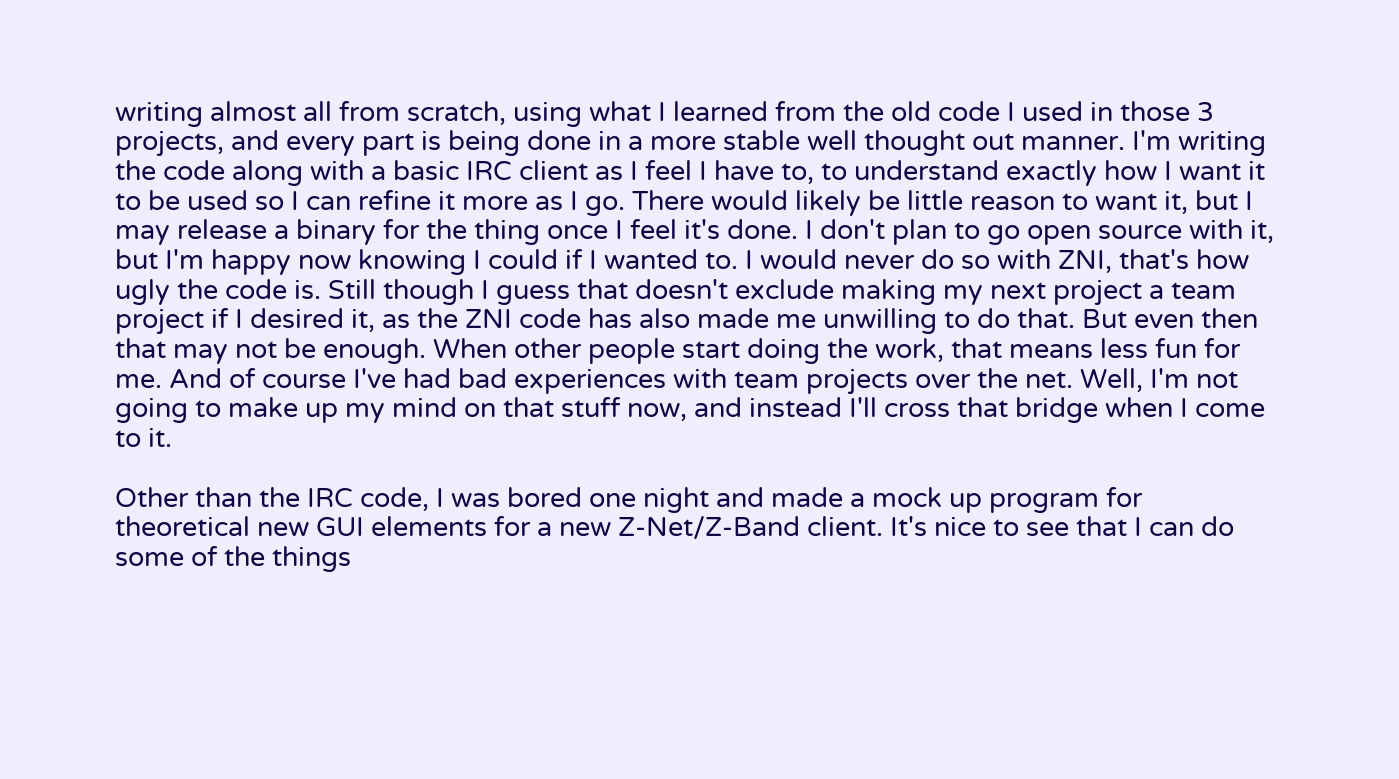writing almost all from scratch, using what I learned from the old code I used in those 3 projects, and every part is being done in a more stable well thought out manner. I'm writing the code along with a basic IRC client as I feel I have to, to understand exactly how I want it to be used so I can refine it more as I go. There would likely be little reason to want it, but I may release a binary for the thing once I feel it's done. I don't plan to go open source with it, but I'm happy now knowing I could if I wanted to. I would never do so with ZNI, that's how ugly the code is. Still though I guess that doesn't exclude making my next project a team project if I desired it, as the ZNI code has also made me unwilling to do that. But even then that may not be enough. When other people start doing the work, that means less fun for me. And of course I've had bad experiences with team projects over the net. Well, I'm not going to make up my mind on that stuff now, and instead I'll cross that bridge when I come to it.

Other than the IRC code, I was bored one night and made a mock up program for theoretical new GUI elements for a new Z-Net/Z-Band client. It's nice to see that I can do some of the things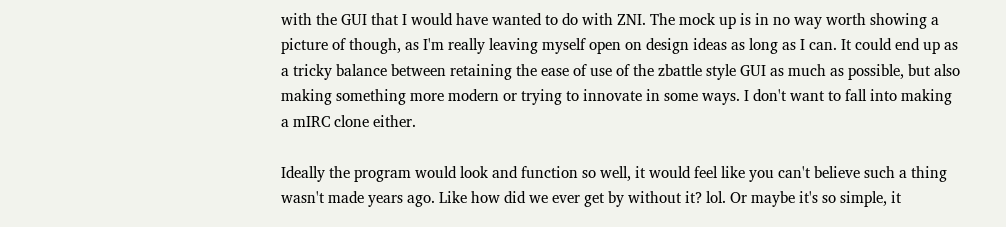with the GUI that I would have wanted to do with ZNI. The mock up is in no way worth showing a picture of though, as I'm really leaving myself open on design ideas as long as I can. It could end up as a tricky balance between retaining the ease of use of the zbattle style GUI as much as possible, but also making something more modern or trying to innovate in some ways. I don't want to fall into making a mIRC clone either.

Ideally the program would look and function so well, it would feel like you can't believe such a thing wasn't made years ago. Like how did we ever get by without it? lol. Or maybe it's so simple, it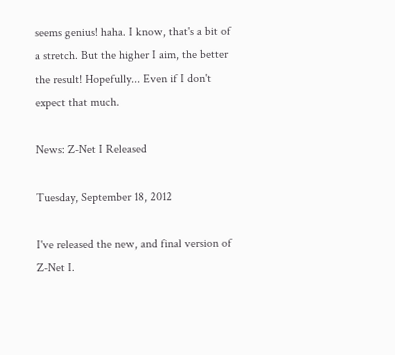seems genius! haha. I know, that's a bit of a stretch. But the higher I aim, the better the result! Hopefully... Even if I don't expect that much.

News: Z-Net I Released

Tuesday, September 18, 2012

I've released the new, and final version of Z-Net I.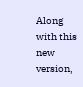Along with this new version,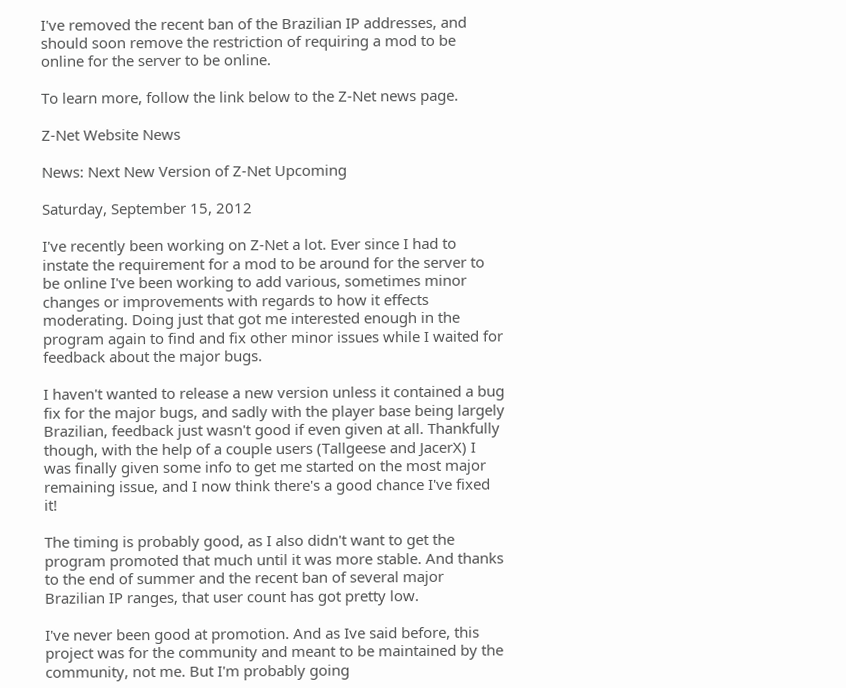I've removed the recent ban of the Brazilian IP addresses, and should soon remove the restriction of requiring a mod to be online for the server to be online.

To learn more, follow the link below to the Z-Net news page.

Z-Net Website News

News: Next New Version of Z-Net Upcoming

Saturday, September 15, 2012

I've recently been working on Z-Net a lot. Ever since I had to instate the requirement for a mod to be around for the server to be online I've been working to add various, sometimes minor changes or improvements with regards to how it effects moderating. Doing just that got me interested enough in the program again to find and fix other minor issues while I waited for feedback about the major bugs.

I haven't wanted to release a new version unless it contained a bug fix for the major bugs, and sadly with the player base being largely Brazilian, feedback just wasn't good if even given at all. Thankfully though, with the help of a couple users (Tallgeese and JacerX) I was finally given some info to get me started on the most major remaining issue, and I now think there's a good chance I've fixed it!

The timing is probably good, as I also didn't want to get the program promoted that much until it was more stable. And thanks to the end of summer and the recent ban of several major Brazilian IP ranges, that user count has got pretty low.

I've never been good at promotion. And as Ive said before, this project was for the community and meant to be maintained by the community, not me. But I'm probably going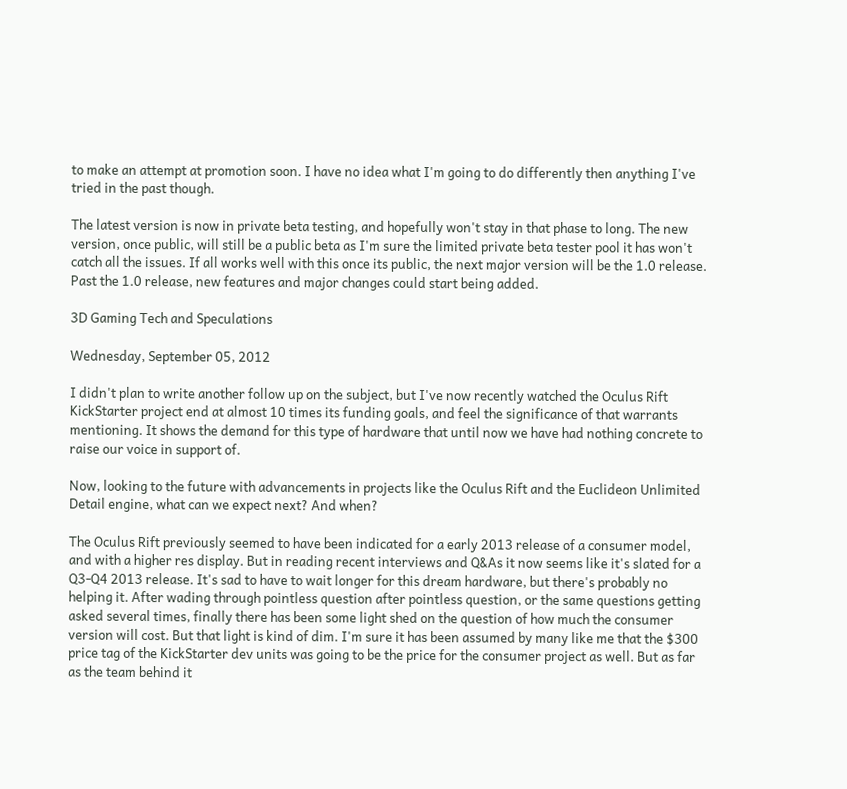to make an attempt at promotion soon. I have no idea what I'm going to do differently then anything I've tried in the past though.

The latest version is now in private beta testing, and hopefully won't stay in that phase to long. The new version, once public, will still be a public beta as I'm sure the limited private beta tester pool it has won't catch all the issues. If all works well with this once its public, the next major version will be the 1.0 release. Past the 1.0 release, new features and major changes could start being added.

3D Gaming Tech and Speculations

Wednesday, September 05, 2012

I didn't plan to write another follow up on the subject, but I've now recently watched the Oculus Rift KickStarter project end at almost 10 times its funding goals, and feel the significance of that warrants mentioning. It shows the demand for this type of hardware that until now we have had nothing concrete to raise our voice in support of.

Now, looking to the future with advancements in projects like the Oculus Rift and the Euclideon Unlimited Detail engine, what can we expect next? And when?

The Oculus Rift previously seemed to have been indicated for a early 2013 release of a consumer model, and with a higher res display. But in reading recent interviews and Q&As it now seems like it's slated for a Q3-Q4 2013 release. It's sad to have to wait longer for this dream hardware, but there's probably no helping it. After wading through pointless question after pointless question, or the same questions getting asked several times, finally there has been some light shed on the question of how much the consumer version will cost. But that light is kind of dim. I'm sure it has been assumed by many like me that the $300 price tag of the KickStarter dev units was going to be the price for the consumer project as well. But as far as the team behind it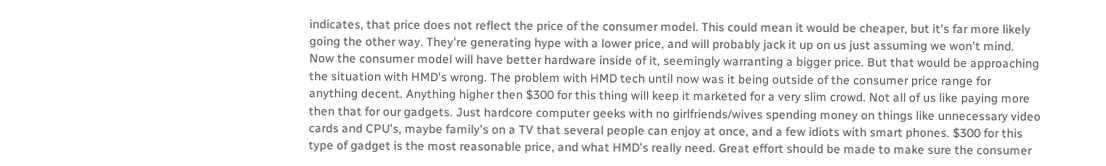indicates, that price does not reflect the price of the consumer model. This could mean it would be cheaper, but it's far more likely going the other way. They're generating hype with a lower price, and will probably jack it up on us just assuming we won't mind. Now the consumer model will have better hardware inside of it, seemingly warranting a bigger price. But that would be approaching the situation with HMD's wrong. The problem with HMD tech until now was it being outside of the consumer price range for anything decent. Anything higher then $300 for this thing will keep it marketed for a very slim crowd. Not all of us like paying more then that for our gadgets. Just hardcore computer geeks with no girlfriends/wives spending money on things like unnecessary video cards and CPU's, maybe family's on a TV that several people can enjoy at once, and a few idiots with smart phones. $300 for this type of gadget is the most reasonable price, and what HMD's really need. Great effort should be made to make sure the consumer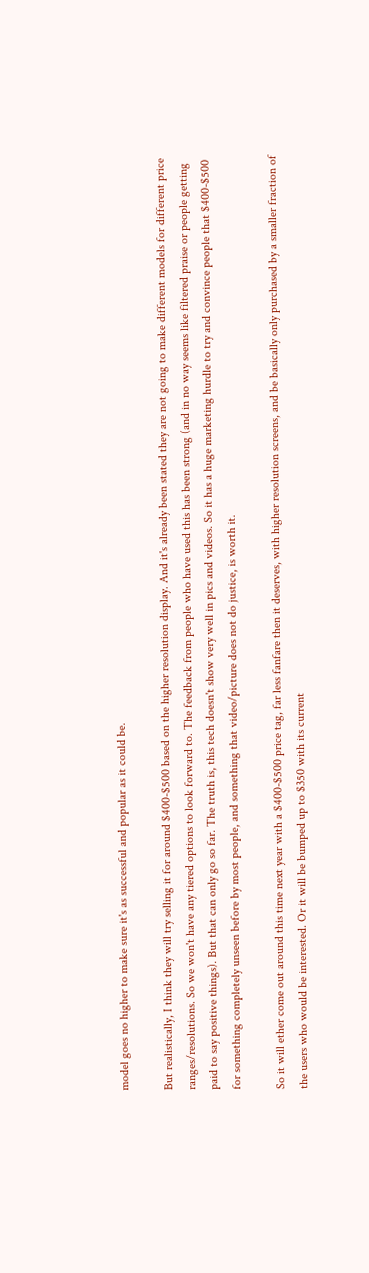model goes no higher to make sure it's as successful and popular as it could be.

But realistically, I think they will try selling it for around $400-$500 based on the higher resolution display. And it's already been stated they are not going to make different models for different price ranges/resolutions. So we won't have any tiered options to look forward to. The feedback from people who have used this has been strong (and in no way seems like filtered praise or people getting paid to say positive things). But that can only go so far. The truth is, this tech doesn't show very well in pics and videos. So it has a huge marketing hurdle to try and convince people that $400-$500 for something completely unseen before by most people, and something that video/picture does not do justice, is worth it.

So it will ether come out around this time next year with a $400-$500 price tag, far less fanfare then it deserves, with higher resolution screens, and be basically only purchased by a smaller fraction of the users who would be interested. Or it will be bumped up to $350 with its current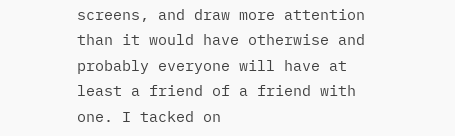screens, and draw more attention than it would have otherwise and probably everyone will have at least a friend of a friend with one. I tacked on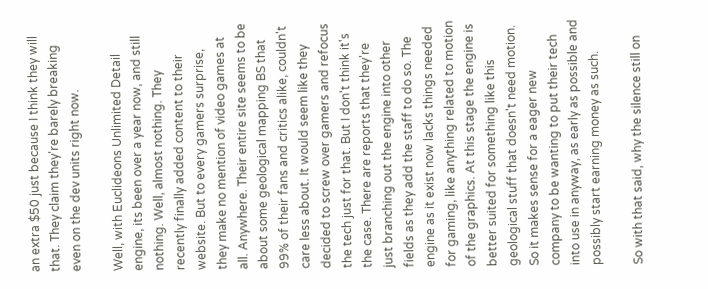an extra $50 just because I think they will that. They claim they're barely breaking even on the dev units right now.

Well, with Euclideons Unlimited Detail engine, its been over a year now, and still nothing. Well, almost nothing. They recently finally added content to their website. But to every gamers surprise, they make no mention of video games at all. Anywhere. Their entire site seems to be about some geological mapping BS that 99% of their fans and critics alike, couldn't care less about. It would seem like they decided to screw over gamers and refocus the tech just for that. But I don't think it's the case. There are reports that they're just branching out the engine into other fields as they add the staff to do so. The engine as it exist now lacks things needed for gaming, like anything related to motion of the graphics. At this stage the engine is better suited for something like this geological stuff that doesn't need motion. So it makes sense for a eager new company to be wanting to put their tech into use in anyway, as early as possible and possibly start earning money as such.

So with that said, why the silence still on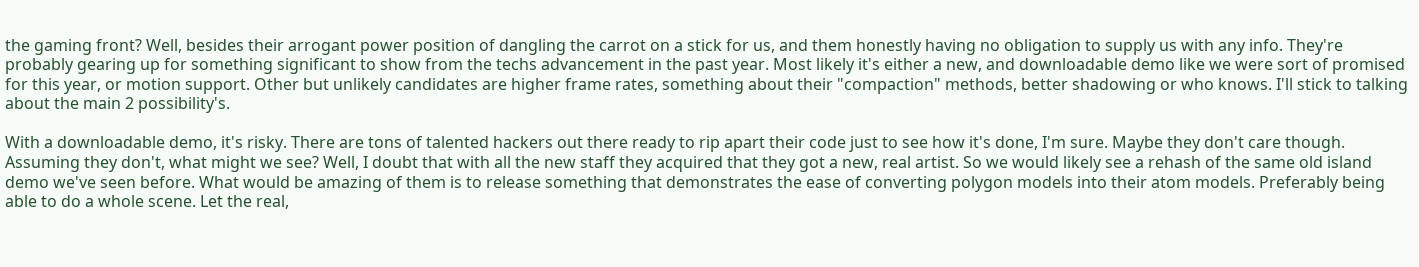the gaming front? Well, besides their arrogant power position of dangling the carrot on a stick for us, and them honestly having no obligation to supply us with any info. They're probably gearing up for something significant to show from the techs advancement in the past year. Most likely it's either a new, and downloadable demo like we were sort of promised for this year, or motion support. Other but unlikely candidates are higher frame rates, something about their "compaction" methods, better shadowing or who knows. I'll stick to talking about the main 2 possibility's.

With a downloadable demo, it's risky. There are tons of talented hackers out there ready to rip apart their code just to see how it's done, I'm sure. Maybe they don't care though. Assuming they don't, what might we see? Well, I doubt that with all the new staff they acquired that they got a new, real artist. So we would likely see a rehash of the same old island demo we've seen before. What would be amazing of them is to release something that demonstrates the ease of converting polygon models into their atom models. Preferably being able to do a whole scene. Let the real,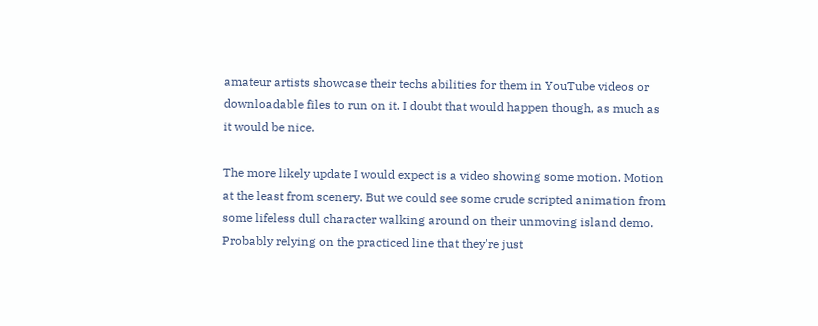amateur artists showcase their techs abilities for them in YouTube videos or downloadable files to run on it. I doubt that would happen though, as much as it would be nice.

The more likely update I would expect is a video showing some motion. Motion at the least from scenery. But we could see some crude scripted animation from some lifeless dull character walking around on their unmoving island demo. Probably relying on the practiced line that they're just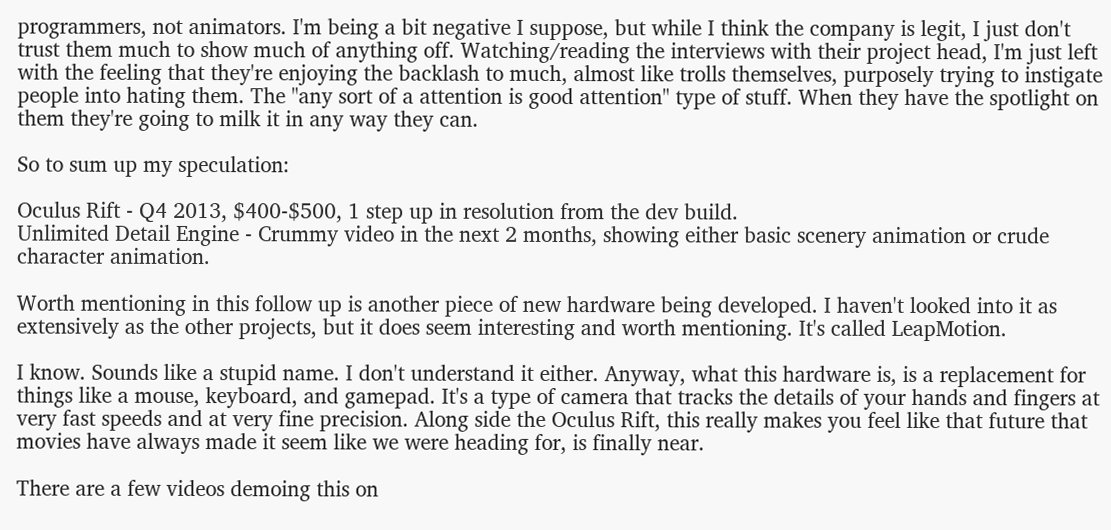programmers, not animators. I'm being a bit negative I suppose, but while I think the company is legit, I just don't trust them much to show much of anything off. Watching/reading the interviews with their project head, I'm just left with the feeling that they're enjoying the backlash to much, almost like trolls themselves, purposely trying to instigate people into hating them. The "any sort of a attention is good attention" type of stuff. When they have the spotlight on them they're going to milk it in any way they can.

So to sum up my speculation:

Oculus Rift - Q4 2013, $400-$500, 1 step up in resolution from the dev build.
Unlimited Detail Engine - Crummy video in the next 2 months, showing either basic scenery animation or crude character animation.

Worth mentioning in this follow up is another piece of new hardware being developed. I haven't looked into it as extensively as the other projects, but it does seem interesting and worth mentioning. It's called LeapMotion.

I know. Sounds like a stupid name. I don't understand it either. Anyway, what this hardware is, is a replacement for things like a mouse, keyboard, and gamepad. It's a type of camera that tracks the details of your hands and fingers at very fast speeds and at very fine precision. Along side the Oculus Rift, this really makes you feel like that future that movies have always made it seem like we were heading for, is finally near.

There are a few videos demoing this on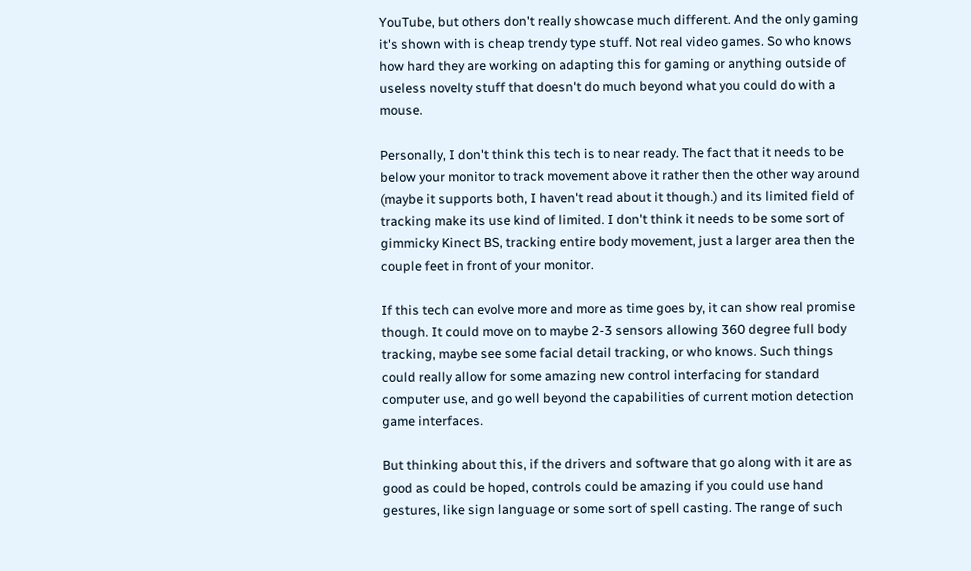YouTube, but others don't really showcase much different. And the only gaming it's shown with is cheap trendy type stuff. Not real video games. So who knows how hard they are working on adapting this for gaming or anything outside of useless novelty stuff that doesn't do much beyond what you could do with a mouse.

Personally, I don't think this tech is to near ready. The fact that it needs to be below your monitor to track movement above it rather then the other way around (maybe it supports both, I haven't read about it though.) and its limited field of tracking make its use kind of limited. I don't think it needs to be some sort of gimmicky Kinect BS, tracking entire body movement, just a larger area then the couple feet in front of your monitor.

If this tech can evolve more and more as time goes by, it can show real promise though. It could move on to maybe 2-3 sensors allowing 360 degree full body tracking, maybe see some facial detail tracking, or who knows. Such things could really allow for some amazing new control interfacing for standard computer use, and go well beyond the capabilities of current motion detection game interfaces.

But thinking about this, if the drivers and software that go along with it are as good as could be hoped, controls could be amazing if you could use hand gestures, like sign language or some sort of spell casting. The range of such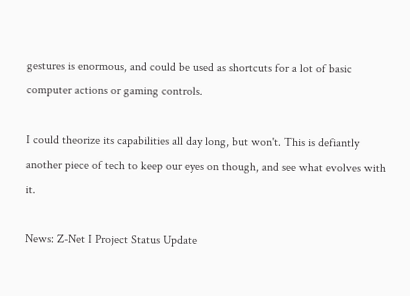gestures is enormous, and could be used as shortcuts for a lot of basic computer actions or gaming controls.

I could theorize its capabilities all day long, but won't. This is defiantly another piece of tech to keep our eyes on though, and see what evolves with it.

News: Z-Net I Project Status Update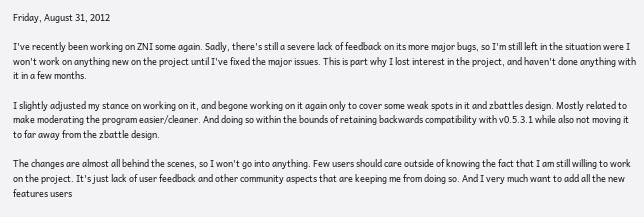Friday, August 31, 2012

I've recently been working on ZNI some again. Sadly, there's still a severe lack of feedback on its more major bugs, so I'm still left in the situation were I won't work on anything new on the project until I've fixed the major issues. This is part why I lost interest in the project, and haven't done anything with it in a few months.

I slightly adjusted my stance on working on it, and begone working on it again only to cover some weak spots in it and zbattles design. Mostly related to make moderating the program easier/cleaner. And doing so within the bounds of retaining backwards compatibility with v0.5.3.1 while also not moving it to far away from the zbattle design.

The changes are almost all behind the scenes, so I won't go into anything. Few users should care outside of knowing the fact that I am still willing to work on the project. It's just lack of user feedback and other community aspects that are keeping me from doing so. And I very much want to add all the new features users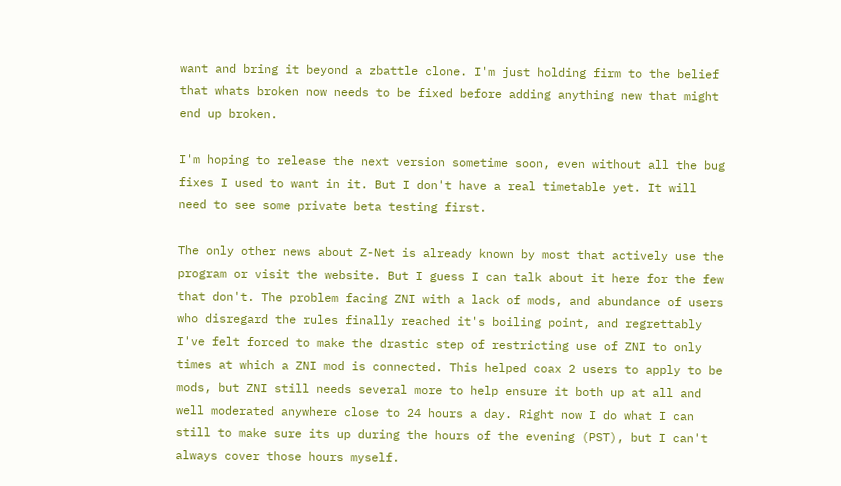want and bring it beyond a zbattle clone. I'm just holding firm to the belief that whats broken now needs to be fixed before adding anything new that might end up broken.

I'm hoping to release the next version sometime soon, even without all the bug fixes I used to want in it. But I don't have a real timetable yet. It will need to see some private beta testing first.

The only other news about Z-Net is already known by most that actively use the program or visit the website. But I guess I can talk about it here for the few that don't. The problem facing ZNI with a lack of mods, and abundance of users who disregard the rules finally reached it's boiling point, and regrettably I've felt forced to make the drastic step of restricting use of ZNI to only times at which a ZNI mod is connected. This helped coax 2 users to apply to be mods, but ZNI still needs several more to help ensure it both up at all and well moderated anywhere close to 24 hours a day. Right now I do what I can still to make sure its up during the hours of the evening (PST), but I can't always cover those hours myself.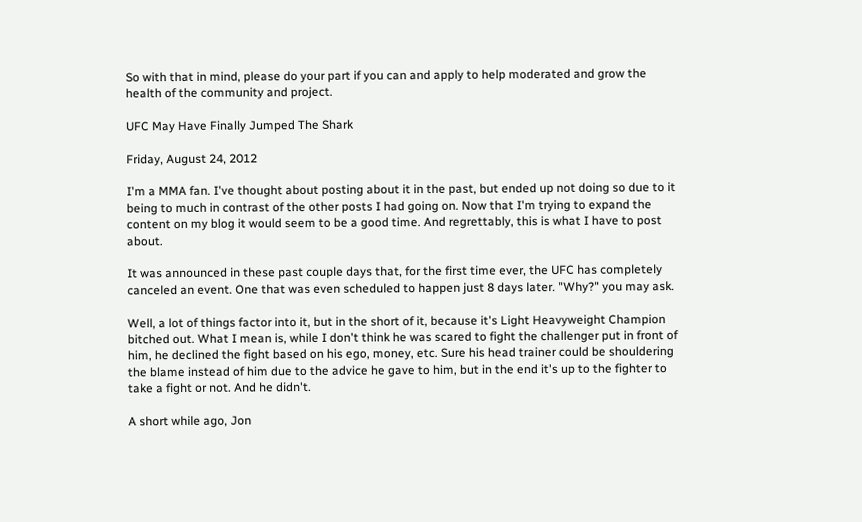So with that in mind, please do your part if you can and apply to help moderated and grow the health of the community and project.

UFC May Have Finally Jumped The Shark

Friday, August 24, 2012

I'm a MMA fan. I've thought about posting about it in the past, but ended up not doing so due to it being to much in contrast of the other posts I had going on. Now that I'm trying to expand the content on my blog it would seem to be a good time. And regrettably, this is what I have to post about.

It was announced in these past couple days that, for the first time ever, the UFC has completely canceled an event. One that was even scheduled to happen just 8 days later. "Why?" you may ask.

Well, a lot of things factor into it, but in the short of it, because it's Light Heavyweight Champion bitched out. What I mean is, while I don't think he was scared to fight the challenger put in front of him, he declined the fight based on his ego, money, etc. Sure his head trainer could be shouldering the blame instead of him due to the advice he gave to him, but in the end it's up to the fighter to take a fight or not. And he didn't.

A short while ago, Jon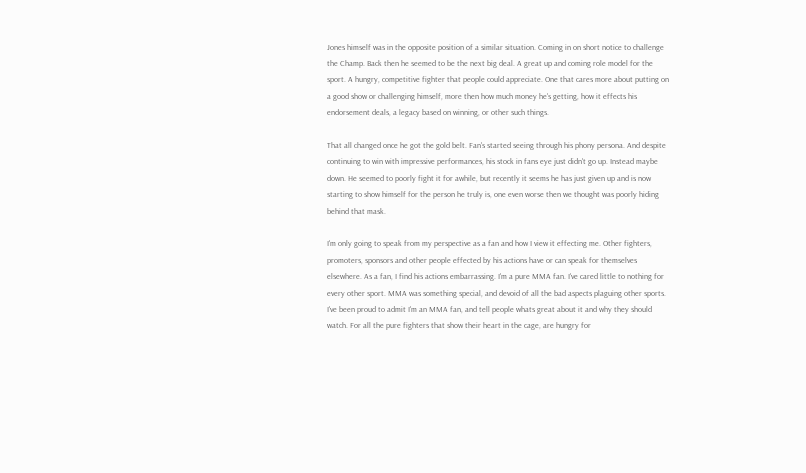Jones himself was in the opposite position of a similar situation. Coming in on short notice to challenge the Champ. Back then he seemed to be the next big deal. A great up and coming role model for the sport. A hungry, competitive fighter that people could appreciate. One that cares more about putting on a good show or challenging himself, more then how much money he's getting, how it effects his endorsement deals, a legacy based on winning, or other such things.

That all changed once he got the gold belt. Fan's started seeing through his phony persona. And despite continuing to win with impressive performances, his stock in fans eye just didn't go up. Instead maybe down. He seemed to poorly fight it for awhile, but recently it seems he has just given up and is now starting to show himself for the person he truly is, one even worse then we thought was poorly hiding behind that mask.

I'm only going to speak from my perspective as a fan and how I view it effecting me. Other fighters, promoters, sponsors and other people effected by his actions have or can speak for themselves elsewhere. As a fan, I find his actions embarrassing. I'm a pure MMA fan. I've cared little to nothing for every other sport. MMA was something special, and devoid of all the bad aspects plaguing other sports. I've been proud to admit I'm an MMA fan, and tell people whats great about it and why they should watch. For all the pure fighters that show their heart in the cage, are hungry for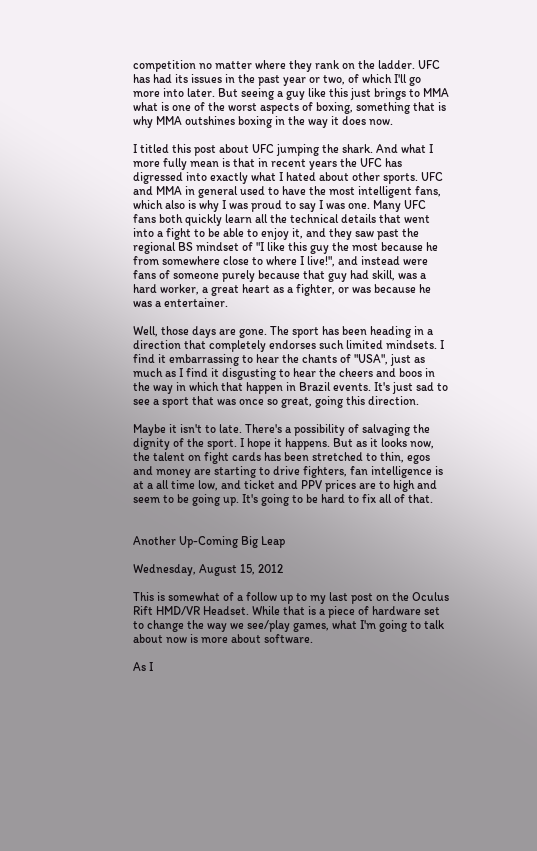competition no matter where they rank on the ladder. UFC has had its issues in the past year or two, of which I'll go more into later. But seeing a guy like this just brings to MMA what is one of the worst aspects of boxing, something that is why MMA outshines boxing in the way it does now.

I titled this post about UFC jumping the shark. And what I more fully mean is that in recent years the UFC has digressed into exactly what I hated about other sports. UFC and MMA in general used to have the most intelligent fans, which also is why I was proud to say I was one. Many UFC fans both quickly learn all the technical details that went into a fight to be able to enjoy it, and they saw past the regional BS mindset of "I like this guy the most because he from somewhere close to where I live!", and instead were fans of someone purely because that guy had skill, was a hard worker, a great heart as a fighter, or was because he was a entertainer.

Well, those days are gone. The sport has been heading in a direction that completely endorses such limited mindsets. I find it embarrassing to hear the chants of "USA", just as much as I find it disgusting to hear the cheers and boos in the way in which that happen in Brazil events. It's just sad to see a sport that was once so great, going this direction.

Maybe it isn't to late. There's a possibility of salvaging the dignity of the sport. I hope it happens. But as it looks now, the talent on fight cards has been stretched to thin, egos and money are starting to drive fighters, fan intelligence is at a all time low, and ticket and PPV prices are to high and seem to be going up. It's going to be hard to fix all of that.


Another Up-Coming Big Leap

Wednesday, August 15, 2012

This is somewhat of a follow up to my last post on the Oculus Rift HMD/VR Headset. While that is a piece of hardware set to change the way we see/play games, what I'm going to talk about now is more about software.

As I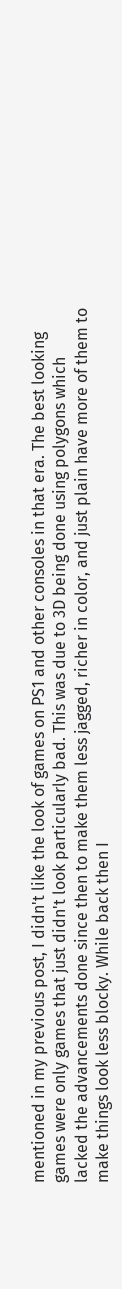mentioned in my previous post, I didn't like the look of games on PS1 and other consoles in that era. The best looking games were only games that just didn't look particularly bad. This was due to 3D being done using polygons which lacked the advancements done since then to make them less jagged, richer in color, and just plain have more of them to make things look less blocky. While back then I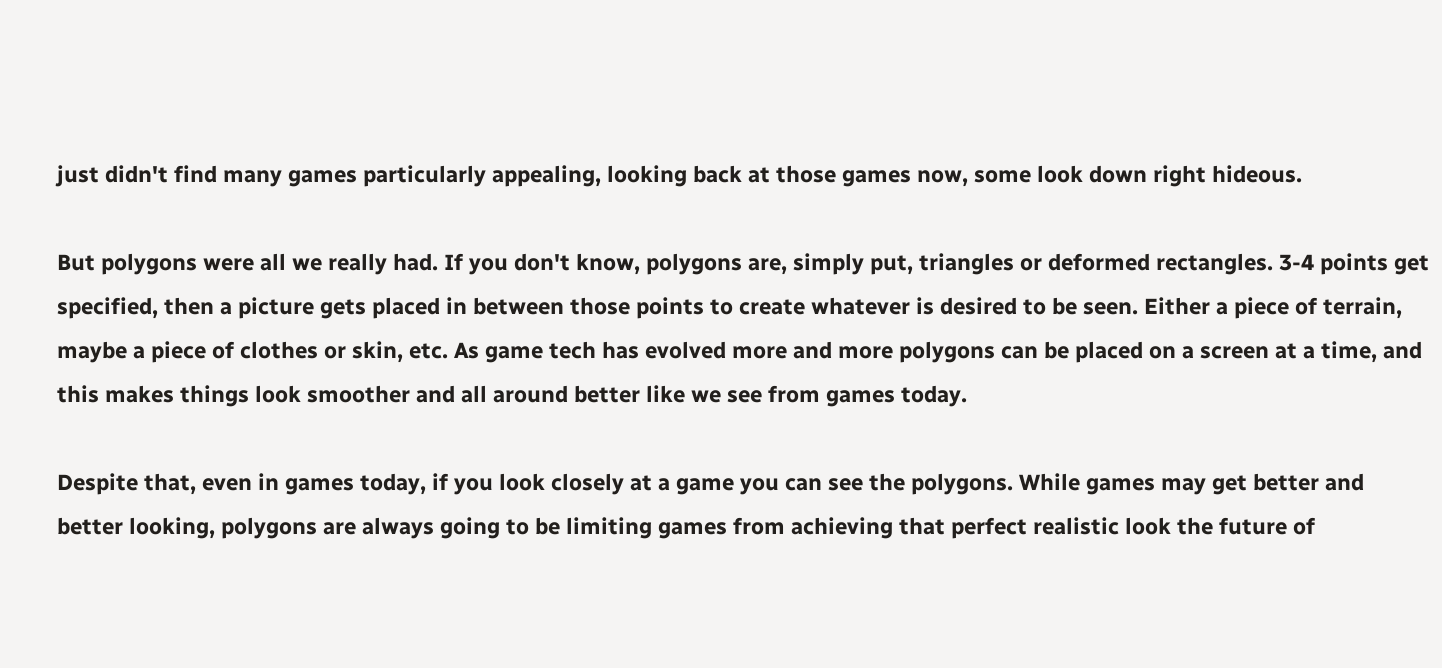just didn't find many games particularly appealing, looking back at those games now, some look down right hideous.

But polygons were all we really had. If you don't know, polygons are, simply put, triangles or deformed rectangles. 3-4 points get specified, then a picture gets placed in between those points to create whatever is desired to be seen. Either a piece of terrain, maybe a piece of clothes or skin, etc. As game tech has evolved more and more polygons can be placed on a screen at a time, and this makes things look smoother and all around better like we see from games today.

Despite that, even in games today, if you look closely at a game you can see the polygons. While games may get better and better looking, polygons are always going to be limiting games from achieving that perfect realistic look the future of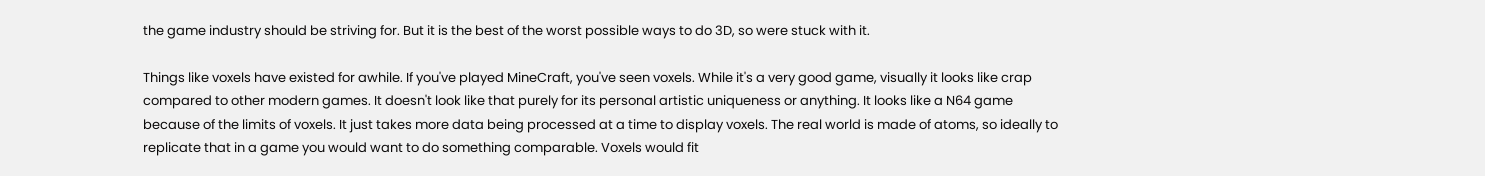the game industry should be striving for. But it is the best of the worst possible ways to do 3D, so were stuck with it.

Things like voxels have existed for awhile. If you've played MineCraft, you've seen voxels. While it's a very good game, visually it looks like crap compared to other modern games. It doesn't look like that purely for its personal artistic uniqueness or anything. It looks like a N64 game because of the limits of voxels. It just takes more data being processed at a time to display voxels. The real world is made of atoms, so ideally to replicate that in a game you would want to do something comparable. Voxels would fit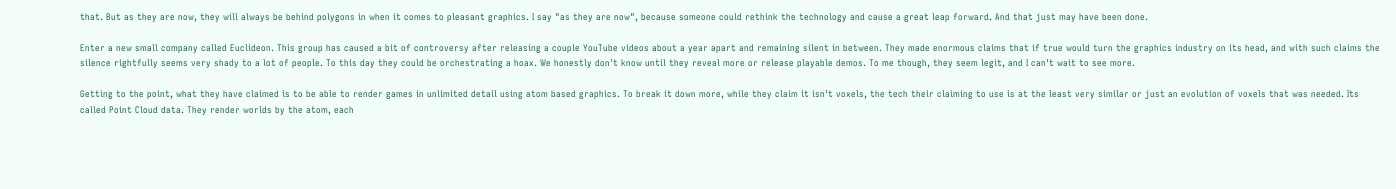that. But as they are now, they will always be behind polygons in when it comes to pleasant graphics. I say "as they are now", because someone could rethink the technology and cause a great leap forward. And that just may have been done.

Enter a new small company called Euclideon. This group has caused a bit of controversy after releasing a couple YouTube videos about a year apart and remaining silent in between. They made enormous claims that if true would turn the graphics industry on its head, and with such claims the silence rightfully seems very shady to a lot of people. To this day they could be orchestrating a hoax. We honestly don't know until they reveal more or release playable demos. To me though, they seem legit, and I can't wait to see more.

Getting to the point, what they have claimed is to be able to render games in unlimited detail using atom based graphics. To break it down more, while they claim it isn't voxels, the tech their claiming to use is at the least very similar or just an evolution of voxels that was needed. Its called Point Cloud data. They render worlds by the atom, each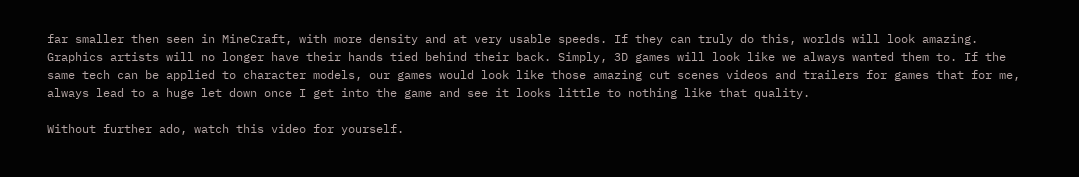far smaller then seen in MineCraft, with more density and at very usable speeds. If they can truly do this, worlds will look amazing. Graphics artists will no longer have their hands tied behind their back. Simply, 3D games will look like we always wanted them to. If the same tech can be applied to character models, our games would look like those amazing cut scenes videos and trailers for games that for me, always lead to a huge let down once I get into the game and see it looks little to nothing like that quality.

Without further ado, watch this video for yourself.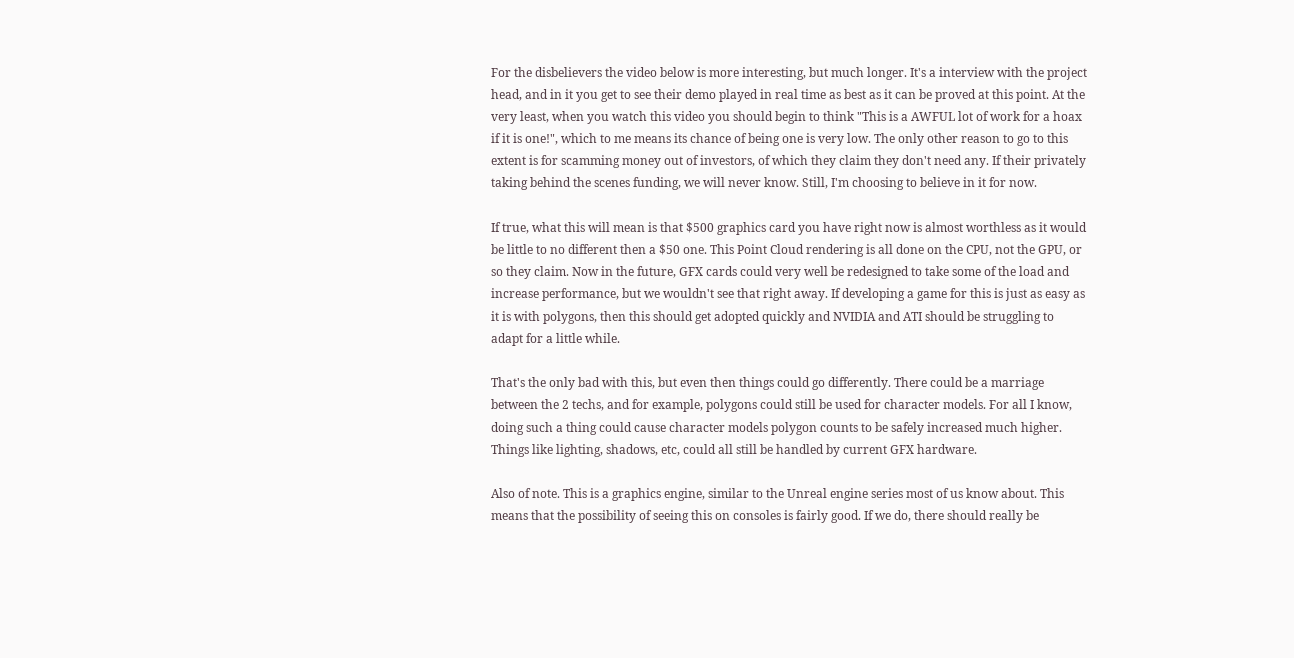For the disbelievers the video below is more interesting, but much longer. It's a interview with the project head, and in it you get to see their demo played in real time as best as it can be proved at this point. At the very least, when you watch this video you should begin to think "This is a AWFUL lot of work for a hoax if it is one!", which to me means its chance of being one is very low. The only other reason to go to this extent is for scamming money out of investors, of which they claim they don't need any. If their privately taking behind the scenes funding, we will never know. Still, I'm choosing to believe in it for now.

If true, what this will mean is that $500 graphics card you have right now is almost worthless as it would be little to no different then a $50 one. This Point Cloud rendering is all done on the CPU, not the GPU, or so they claim. Now in the future, GFX cards could very well be redesigned to take some of the load and increase performance, but we wouldn't see that right away. If developing a game for this is just as easy as it is with polygons, then this should get adopted quickly and NVIDIA and ATI should be struggling to adapt for a little while.

That's the only bad with this, but even then things could go differently. There could be a marriage between the 2 techs, and for example, polygons could still be used for character models. For all I know, doing such a thing could cause character models polygon counts to be safely increased much higher. Things like lighting, shadows, etc, could all still be handled by current GFX hardware.

Also of note. This is a graphics engine, similar to the Unreal engine series most of us know about. This means that the possibility of seeing this on consoles is fairly good. If we do, there should really be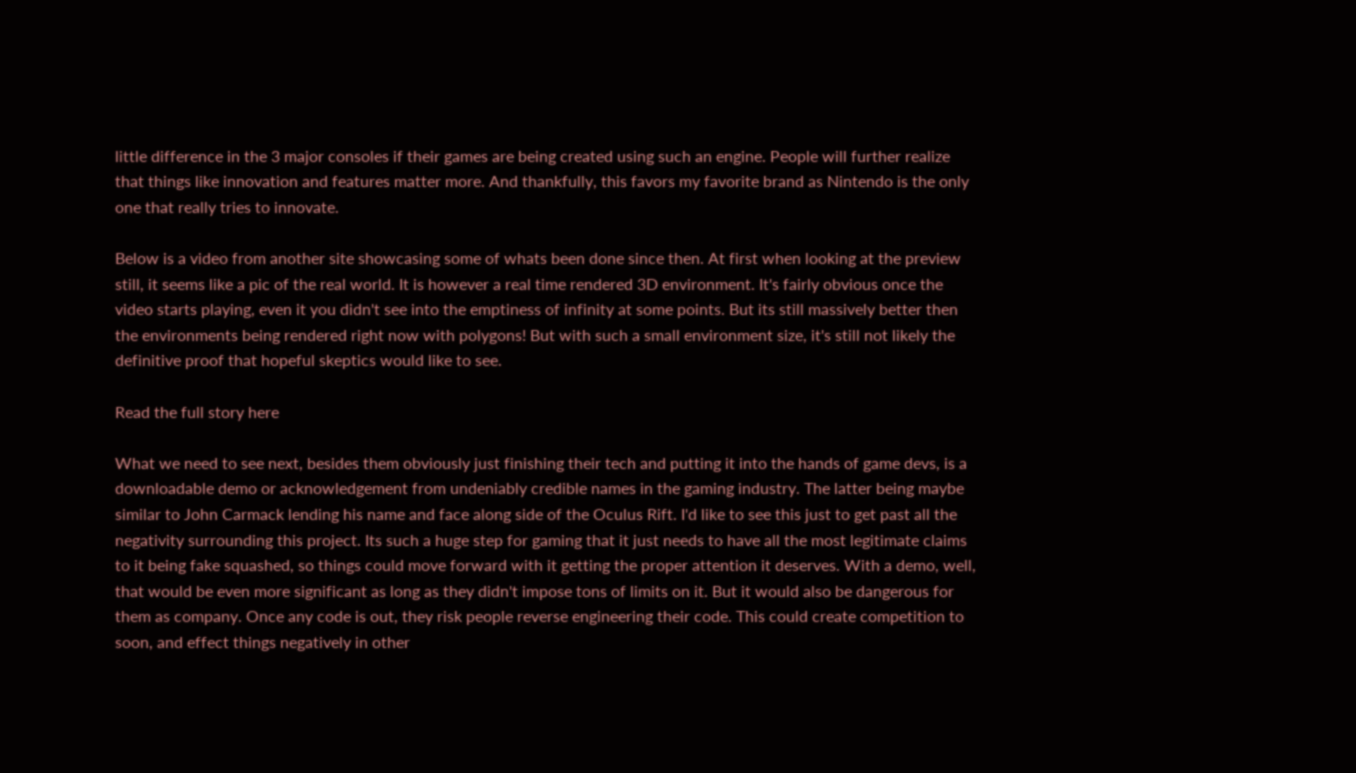little difference in the 3 major consoles if their games are being created using such an engine. People will further realize that things like innovation and features matter more. And thankfully, this favors my favorite brand as Nintendo is the only one that really tries to innovate.

Below is a video from another site showcasing some of whats been done since then. At first when looking at the preview still, it seems like a pic of the real world. It is however a real time rendered 3D environment. It's fairly obvious once the video starts playing, even it you didn't see into the emptiness of infinity at some points. But its still massively better then the environments being rendered right now with polygons! But with such a small environment size, it's still not likely the definitive proof that hopeful skeptics would like to see.

Read the full story here

What we need to see next, besides them obviously just finishing their tech and putting it into the hands of game devs, is a downloadable demo or acknowledgement from undeniably credible names in the gaming industry. The latter being maybe similar to John Carmack lending his name and face along side of the Oculus Rift. I'd like to see this just to get past all the negativity surrounding this project. Its such a huge step for gaming that it just needs to have all the most legitimate claims to it being fake squashed, so things could move forward with it getting the proper attention it deserves. With a demo, well, that would be even more significant as long as they didn't impose tons of limits on it. But it would also be dangerous for them as company. Once any code is out, they risk people reverse engineering their code. This could create competition to soon, and effect things negatively in other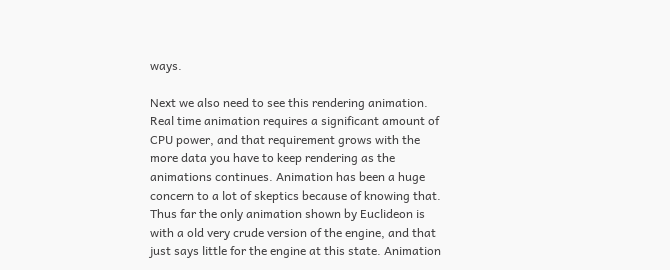ways.

Next we also need to see this rendering animation. Real time animation requires a significant amount of CPU power, and that requirement grows with the more data you have to keep rendering as the animations continues. Animation has been a huge concern to a lot of skeptics because of knowing that. Thus far the only animation shown by Euclideon is with a old very crude version of the engine, and that just says little for the engine at this state. Animation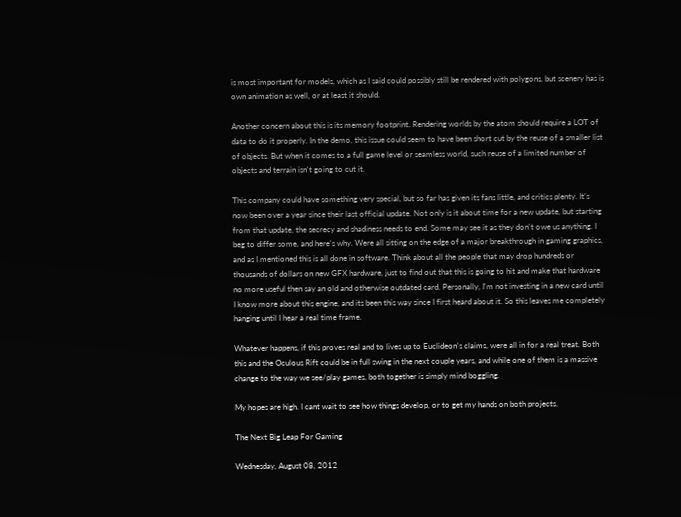is most important for models, which as I said could possibly still be rendered with polygons, but scenery has is own animation as well, or at least it should.

Another concern about this is its memory footprint. Rendering worlds by the atom should require a LOT of data to do it properly. In the demo, this issue could seem to have been short cut by the reuse of a smaller list of objects. But when it comes to a full game level or seamless world, such reuse of a limited number of objects and terrain isn't going to cut it.

This company could have something very special, but so far has given its fans little, and critics plenty. It's now been over a year since their last official update. Not only is it about time for a new update, but starting from that update, the secrecy and shadiness needs to end. Some may see it as they don't owe us anything. I beg to differ some, and here's why. Were all sitting on the edge of a major breakthrough in gaming graphics, and as I mentioned this is all done in software. Think about all the people that may drop hundreds or thousands of dollars on new GFX hardware, just to find out that this is going to hit and make that hardware no more useful then say an old and otherwise outdated card. Personally, I'm not investing in a new card until I know more about this engine, and its been this way since I first heard about it. So this leaves me completely hanging until I hear a real time frame.

Whatever happens, if this proves real and to lives up to Euclideon's claims, were all in for a real treat. Both this and the Oculous Rift could be in full swing in the next couple years, and while one of them is a massive change to the way we see/play games, both together is simply mind boggling.

My hopes are high. I cant wait to see how things develop, or to get my hands on both projects.

The Next Big Leap For Gaming

Wednesday, August 08, 2012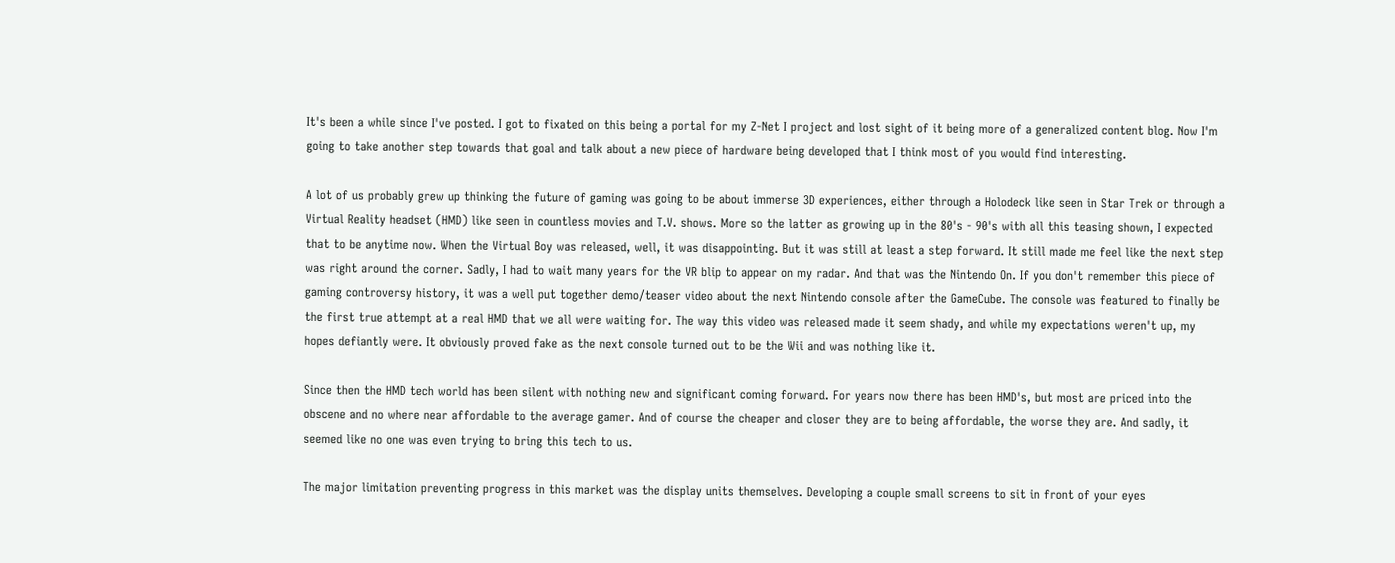It's been a while since I've posted. I got to fixated on this being a portal for my Z-Net I project and lost sight of it being more of a generalized content blog. Now I'm going to take another step towards that goal and talk about a new piece of hardware being developed that I think most of you would find interesting.

A lot of us probably grew up thinking the future of gaming was going to be about immerse 3D experiences, either through a Holodeck like seen in Star Trek or through a Virtual Reality headset (HMD) like seen in countless movies and T.V. shows. More so the latter as growing up in the 80's - 90's with all this teasing shown, I expected that to be anytime now. When the Virtual Boy was released, well, it was disappointing. But it was still at least a step forward. It still made me feel like the next step was right around the corner. Sadly, I had to wait many years for the VR blip to appear on my radar. And that was the Nintendo On. If you don't remember this piece of gaming controversy history, it was a well put together demo/teaser video about the next Nintendo console after the GameCube. The console was featured to finally be the first true attempt at a real HMD that we all were waiting for. The way this video was released made it seem shady, and while my expectations weren't up, my hopes defiantly were. It obviously proved fake as the next console turned out to be the Wii and was nothing like it.

Since then the HMD tech world has been silent with nothing new and significant coming forward. For years now there has been HMD's, but most are priced into the obscene and no where near affordable to the average gamer. And of course the cheaper and closer they are to being affordable, the worse they are. And sadly, it seemed like no one was even trying to bring this tech to us.

The major limitation preventing progress in this market was the display units themselves. Developing a couple small screens to sit in front of your eyes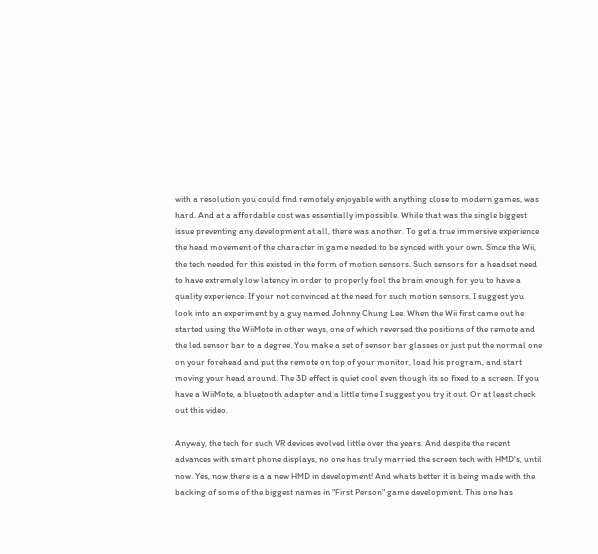with a resolution you could find remotely enjoyable with anything close to modern games, was hard. And at a affordable cost was essentially impossible. While that was the single biggest issue preventing any development at all, there was another. To get a true immersive experience the head movement of the character in game needed to be synced with your own. Since the Wii, the tech needed for this existed in the form of motion sensors. Such sensors for a headset need to have extremely low latency in order to properly fool the brain enough for you to have a quality experience. If your not convinced at the need for such motion sensors, I suggest you look into an experiment by a guy named Johnny Chung Lee. When the Wii first came out he started using the WiiMote in other ways, one of which reversed the positions of the remote and the led sensor bar to a degree. You make a set of sensor bar glasses or just put the normal one on your forehead and put the remote on top of your monitor, load his program, and start moving your head around. The 3D effect is quiet cool even though its so fixed to a screen. If you have a WiiMote, a bluetooth adapter and a little time I suggest you try it out. Or at least check out this video.

Anyway, the tech for such VR devices evolved little over the years. And despite the recent advances with smart phone displays, no one has truly married the screen tech with HMD's, until now. Yes, now there is a a new HMD in development! And whats better it is being made with the backing of some of the biggest names in "First Person" game development. This one has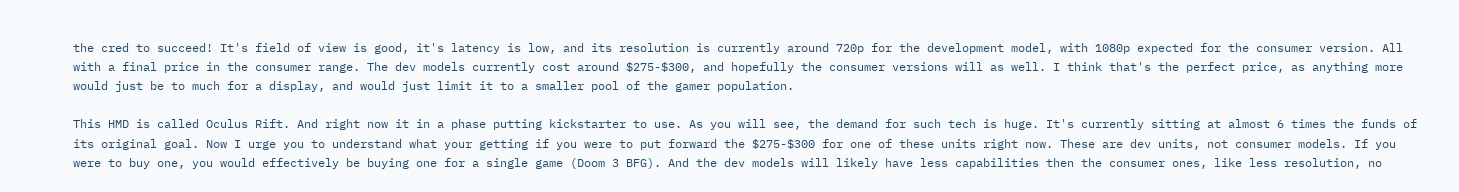the cred to succeed! It's field of view is good, it's latency is low, and its resolution is currently around 720p for the development model, with 1080p expected for the consumer version. All with a final price in the consumer range. The dev models currently cost around $275-$300, and hopefully the consumer versions will as well. I think that's the perfect price, as anything more would just be to much for a display, and would just limit it to a smaller pool of the gamer population.

This HMD is called Oculus Rift. And right now it in a phase putting kickstarter to use. As you will see, the demand for such tech is huge. It's currently sitting at almost 6 times the funds of its original goal. Now I urge you to understand what your getting if you were to put forward the $275-$300 for one of these units right now. These are dev units, not consumer models. If you were to buy one, you would effectively be buying one for a single game (Doom 3 BFG). And the dev models will likely have less capabilities then the consumer ones, like less resolution, no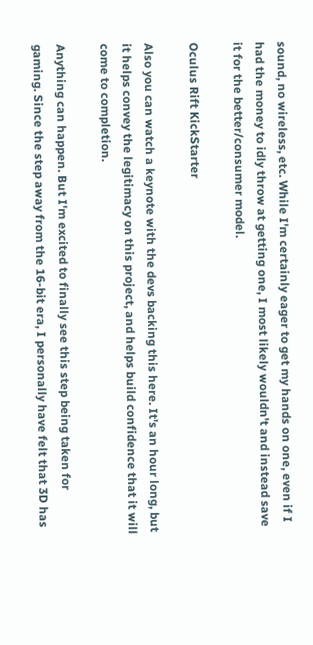sound, no wireless, etc. While I'm certainly eager to get my hands on one, even if I had the money to idly throw at getting one, I most likely wouldn't and instead save it for the better/consumer model.

Oculus Rift KickStarter

Also you can watch a keynote with the devs backing this here. It's an hour long, but it helps convey the legitimacy on this project, and helps build confidence that it will come to completion.

Anything can happen. But I'm excited to finally see this step being taken for gaming. Since the step away from the 16-bit era, I personally have felt that 3D has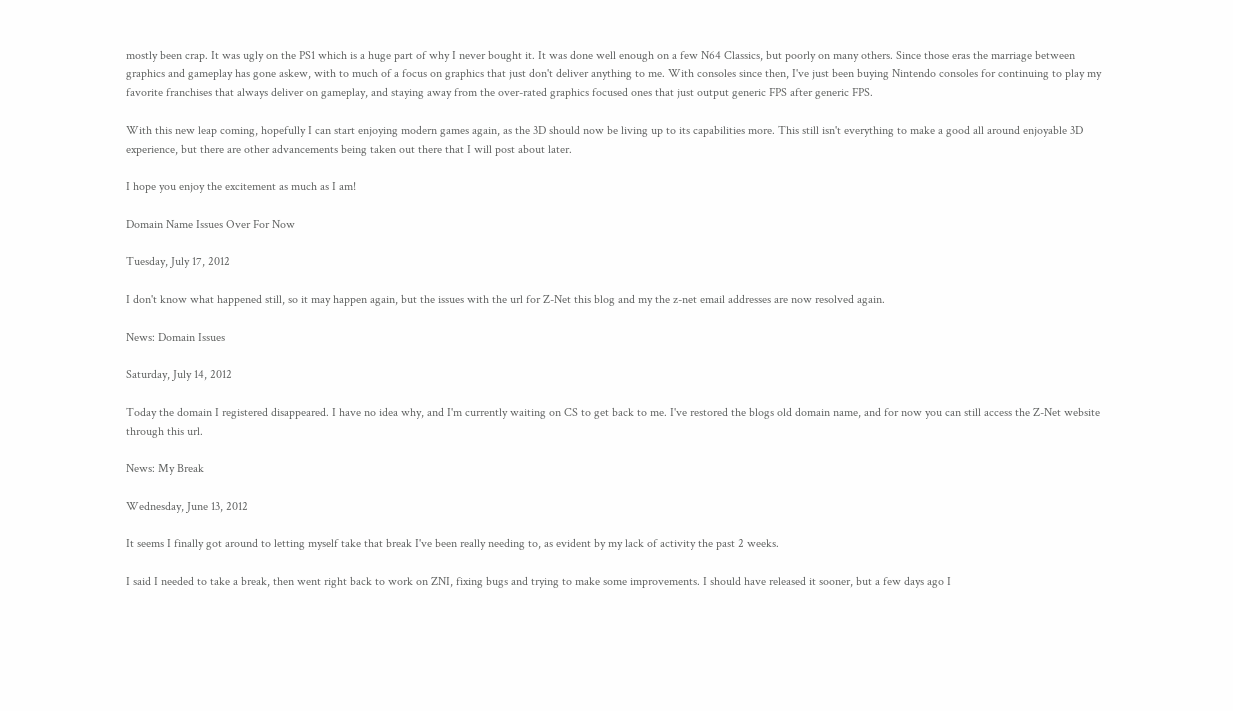mostly been crap. It was ugly on the PS1 which is a huge part of why I never bought it. It was done well enough on a few N64 Classics, but poorly on many others. Since those eras the marriage between graphics and gameplay has gone askew, with to much of a focus on graphics that just don't deliver anything to me. With consoles since then, I've just been buying Nintendo consoles for continuing to play my favorite franchises that always deliver on gameplay, and staying away from the over-rated graphics focused ones that just output generic FPS after generic FPS.

With this new leap coming, hopefully I can start enjoying modern games again, as the 3D should now be living up to its capabilities more. This still isn't everything to make a good all around enjoyable 3D experience, but there are other advancements being taken out there that I will post about later.

I hope you enjoy the excitement as much as I am!

Domain Name Issues Over For Now

Tuesday, July 17, 2012

I don't know what happened still, so it may happen again, but the issues with the url for Z-Net this blog and my the z-net email addresses are now resolved again.

News: Domain Issues

Saturday, July 14, 2012

Today the domain I registered disappeared. I have no idea why, and I'm currently waiting on CS to get back to me. I've restored the blogs old domain name, and for now you can still access the Z-Net website through this url.

News: My Break

Wednesday, June 13, 2012

It seems I finally got around to letting myself take that break I've been really needing to, as evident by my lack of activity the past 2 weeks.

I said I needed to take a break, then went right back to work on ZNI, fixing bugs and trying to make some improvements. I should have released it sooner, but a few days ago I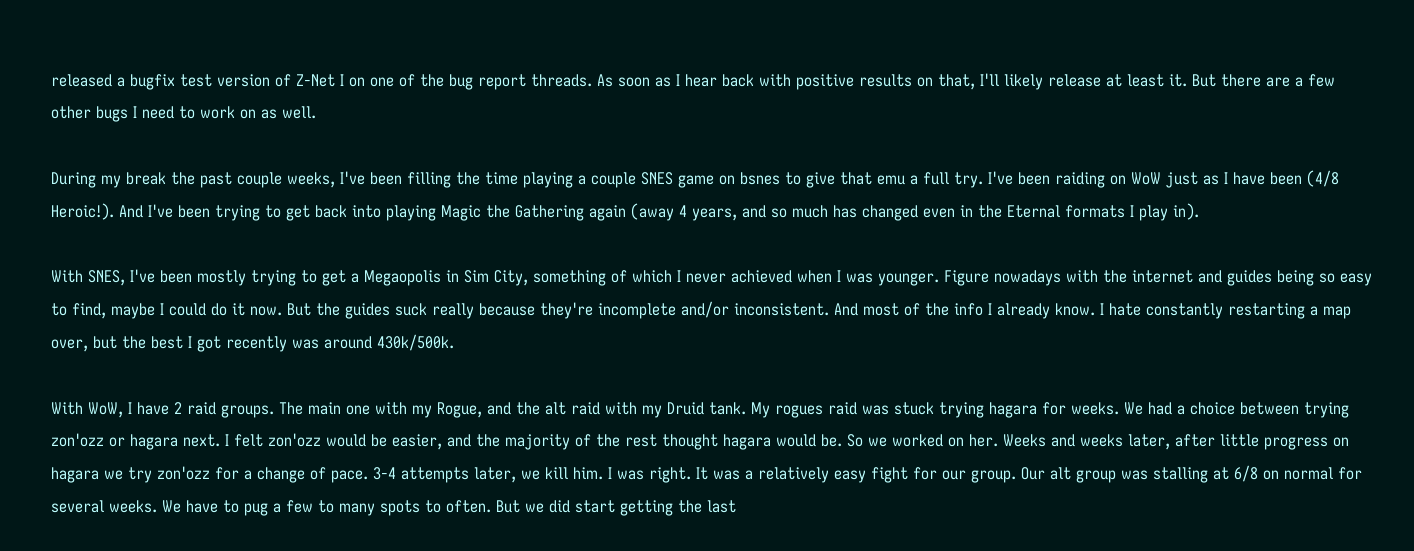released a bugfix test version of Z-Net I on one of the bug report threads. As soon as I hear back with positive results on that, I'll likely release at least it. But there are a few other bugs I need to work on as well.

During my break the past couple weeks, I've been filling the time playing a couple SNES game on bsnes to give that emu a full try. I've been raiding on WoW just as I have been (4/8 Heroic!). And I've been trying to get back into playing Magic the Gathering again (away 4 years, and so much has changed even in the Eternal formats I play in).

With SNES, I've been mostly trying to get a Megaopolis in Sim City, something of which I never achieved when I was younger. Figure nowadays with the internet and guides being so easy to find, maybe I could do it now. But the guides suck really because they're incomplete and/or inconsistent. And most of the info I already know. I hate constantly restarting a map over, but the best I got recently was around 430k/500k.

With WoW, I have 2 raid groups. The main one with my Rogue, and the alt raid with my Druid tank. My rogues raid was stuck trying hagara for weeks. We had a choice between trying zon'ozz or hagara next. I felt zon'ozz would be easier, and the majority of the rest thought hagara would be. So we worked on her. Weeks and weeks later, after little progress on hagara we try zon'ozz for a change of pace. 3-4 attempts later, we kill him. I was right. It was a relatively easy fight for our group. Our alt group was stalling at 6/8 on normal for several weeks. We have to pug a few to many spots to often. But we did start getting the last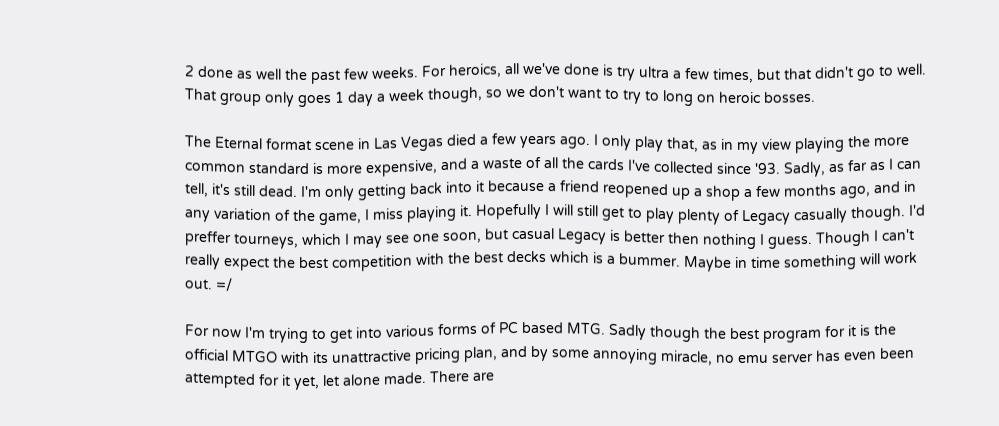2 done as well the past few weeks. For heroics, all we've done is try ultra a few times, but that didn't go to well. That group only goes 1 day a week though, so we don't want to try to long on heroic bosses.

The Eternal format scene in Las Vegas died a few years ago. I only play that, as in my view playing the more common standard is more expensive, and a waste of all the cards I've collected since '93. Sadly, as far as I can tell, it's still dead. I'm only getting back into it because a friend reopened up a shop a few months ago, and in any variation of the game, I miss playing it. Hopefully I will still get to play plenty of Legacy casually though. I'd preffer tourneys, which I may see one soon, but casual Legacy is better then nothing I guess. Though I can't really expect the best competition with the best decks which is a bummer. Maybe in time something will work out. =/

For now I'm trying to get into various forms of PC based MTG. Sadly though the best program for it is the official MTGO with its unattractive pricing plan, and by some annoying miracle, no emu server has even been attempted for it yet, let alone made. There are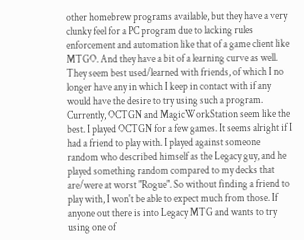other homebrew programs available, but they have a very clunky feel for a PC program due to lacking rules enforcement and automation like that of a game client like MTGO. And they have a bit of a learning curve as well. They seem best used/learned with friends, of which I no longer have any in which I keep in contact with if any would have the desire to try using such a program. Currently, OCTGN and MagicWorkStation seem like the best. I played OCTGN for a few games. It seems alright if I had a friend to play with. I played against someone random who described himself as the Legacy guy, and he played something random compared to my decks that are/were at worst "Rogue". So without finding a friend to play with, I won't be able to expect much from those. If anyone out there is into Legacy MTG and wants to try using one of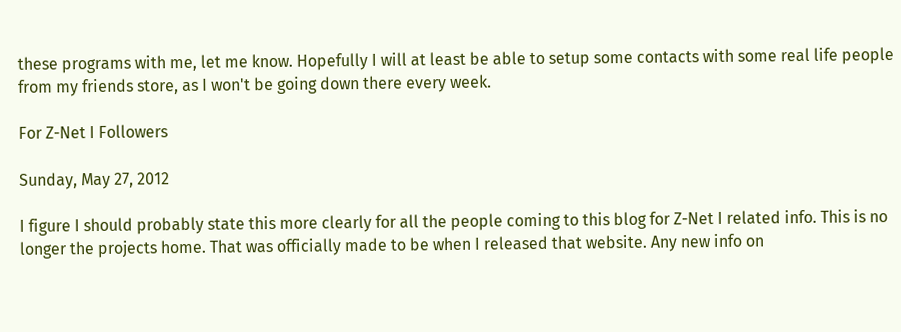these programs with me, let me know. Hopefully I will at least be able to setup some contacts with some real life people from my friends store, as I won't be going down there every week.

For Z-Net I Followers

Sunday, May 27, 2012

I figure I should probably state this more clearly for all the people coming to this blog for Z-Net I related info. This is no longer the projects home. That was officially made to be when I released that website. Any new info on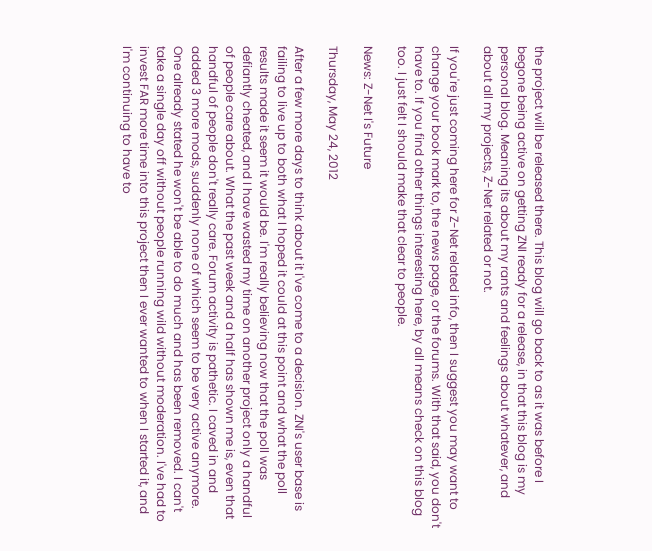the project will be released there. This blog will go back to as it was before I begone being active on getting ZNI ready for a release, in that this blog is my personal blog. Meaning its about my rants and feelings about whatever, and about all my projects, Z-Net related or not.

If you're just coming here for Z-Net related info, then I suggest you may want to change your book mark to, the news page, or the forums. With that said, you don't have to. If you find other things interesting here, by all means check on this blog too. I just felt I should make that clear to people.

News: Z-Net I's Future

Thursday, May 24, 2012

After a few more days to think about it I've come to a decision. ZNI's user base is failing to live up to both what I hoped it could at this point and what the poll results made it seem it would be. I'm really believing now that the poll was defiantly cheated, and I have wasted my time on another project only a handful of people care about. What the past week and a half has shown me is, even that handful of people don't really care. Forum activity is pathetic. I caved in and added 3 more mods, suddenly none of which seem to be very active anymore. One already stated he won't be able to do much and has been removed. I can't take a single day off without people running wild without moderation. I've had to invest FAR more time into this project then I ever wanted to when I started it, and I'm continuing to have to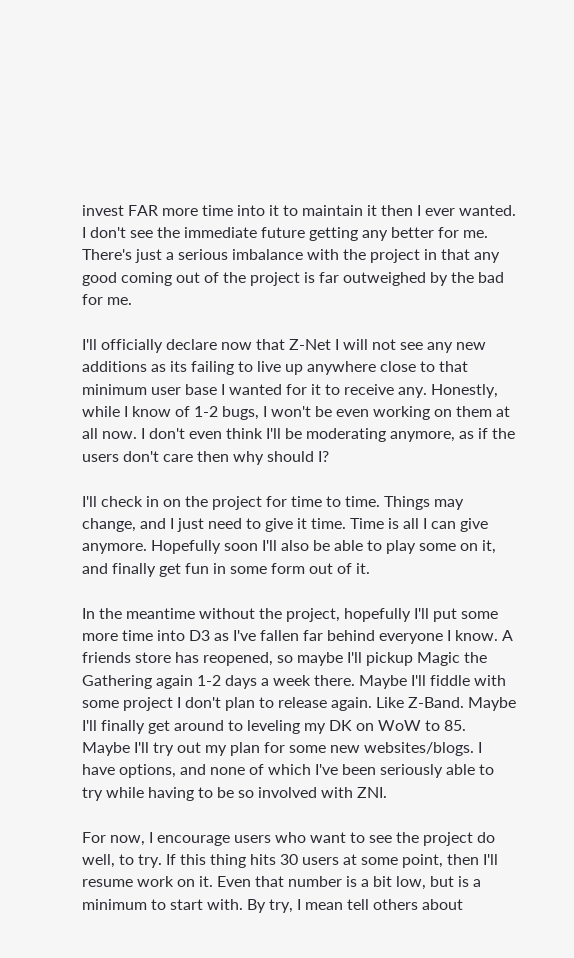invest FAR more time into it to maintain it then I ever wanted. I don't see the immediate future getting any better for me. There's just a serious imbalance with the project in that any good coming out of the project is far outweighed by the bad for me.

I'll officially declare now that Z-Net I will not see any new additions as its failing to live up anywhere close to that minimum user base I wanted for it to receive any. Honestly, while I know of 1-2 bugs, I won't be even working on them at all now. I don't even think I'll be moderating anymore, as if the users don't care then why should I?

I'll check in on the project for time to time. Things may change, and I just need to give it time. Time is all I can give anymore. Hopefully soon I'll also be able to play some on it, and finally get fun in some form out of it.

In the meantime without the project, hopefully I'll put some more time into D3 as I've fallen far behind everyone I know. A friends store has reopened, so maybe I'll pickup Magic the Gathering again 1-2 days a week there. Maybe I'll fiddle with some project I don't plan to release again. Like Z-Band. Maybe I'll finally get around to leveling my DK on WoW to 85. Maybe I'll try out my plan for some new websites/blogs. I have options, and none of which I've been seriously able to try while having to be so involved with ZNI.

For now, I encourage users who want to see the project do well, to try. If this thing hits 30 users at some point, then I'll resume work on it. Even that number is a bit low, but is a minimum to start with. By try, I mean tell others about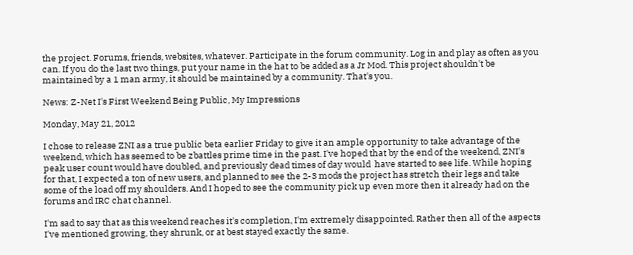the project. Forums, friends, websites, whatever. Participate in the forum community. Log in and play as often as you can. If you do the last two things, put your name in the hat to be added as a Jr Mod. This project shouldn't be maintained by a 1 man army, it should be maintained by a community. That's you.

News: Z-Net I's First Weekend Being Public, My Impressions

Monday, May 21, 2012

I chose to release ZNI as a true public beta earlier Friday to give it an ample opportunity to take advantage of the weekend, which has seemed to be zbattles prime time in the past. I've hoped that by the end of the weekend, ZNI's peak user count would have doubled, and previously dead times of day would  have started to see life. While hoping for that, I expected a ton of new users, and planned to see the 2-3 mods the project has stretch their legs and take some of the load off my shoulders. And I hoped to see the community pick up even more then it already had on the forums and IRC chat channel.

I'm sad to say that as this weekend reaches it's completion, I'm extremely disappointed. Rather then all of the aspects I've mentioned growing, they shrunk, or at best stayed exactly the same.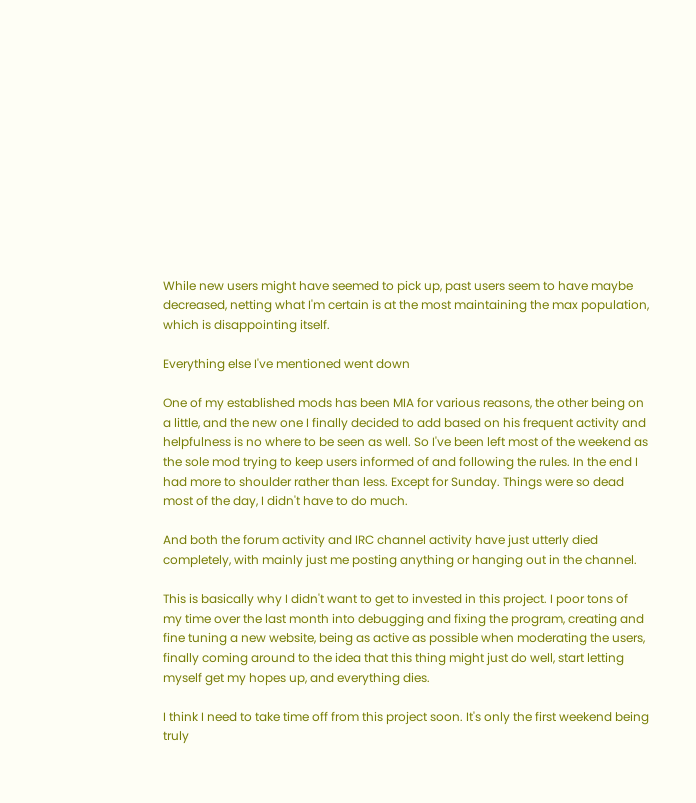While new users might have seemed to pick up, past users seem to have maybe decreased, netting what I'm certain is at the most maintaining the max population, which is disappointing itself.

Everything else I've mentioned went down

One of my established mods has been MIA for various reasons, the other being on a little, and the new one I finally decided to add based on his frequent activity and helpfulness is no where to be seen as well. So I've been left most of the weekend as the sole mod trying to keep users informed of and following the rules. In the end I had more to shoulder rather than less. Except for Sunday. Things were so dead most of the day, I didn't have to do much.

And both the forum activity and IRC channel activity have just utterly died completely, with mainly just me posting anything or hanging out in the channel.

This is basically why I didn't want to get to invested in this project. I poor tons of my time over the last month into debugging and fixing the program, creating and fine tuning a new website, being as active as possible when moderating the users, finally coming around to the idea that this thing might just do well, start letting myself get my hopes up, and everything dies.

I think I need to take time off from this project soon. It's only the first weekend being truly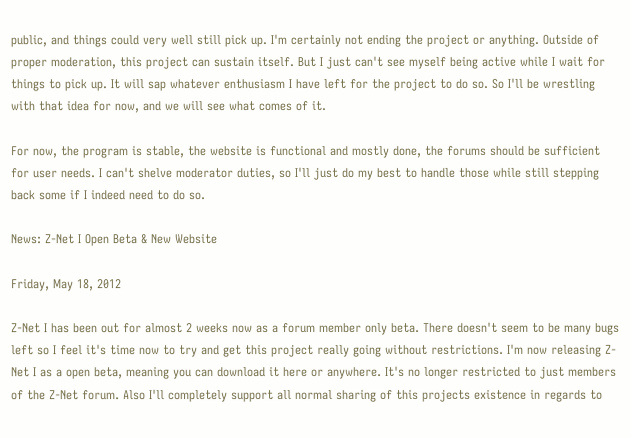public, and things could very well still pick up. I'm certainly not ending the project or anything. Outside of proper moderation, this project can sustain itself. But I just can't see myself being active while I wait for things to pick up. It will sap whatever enthusiasm I have left for the project to do so. So I'll be wrestling with that idea for now, and we will see what comes of it.

For now, the program is stable, the website is functional and mostly done, the forums should be sufficient for user needs. I can't shelve moderator duties, so I'll just do my best to handle those while still stepping back some if I indeed need to do so.

News: Z-Net I Open Beta & New Website

Friday, May 18, 2012

Z-Net I has been out for almost 2 weeks now as a forum member only beta. There doesn't seem to be many bugs left so I feel it's time now to try and get this project really going without restrictions. I'm now releasing Z-Net I as a open beta, meaning you can download it here or anywhere. It's no longer restricted to just members of the Z-Net forum. Also I'll completely support all normal sharing of this projects existence in regards to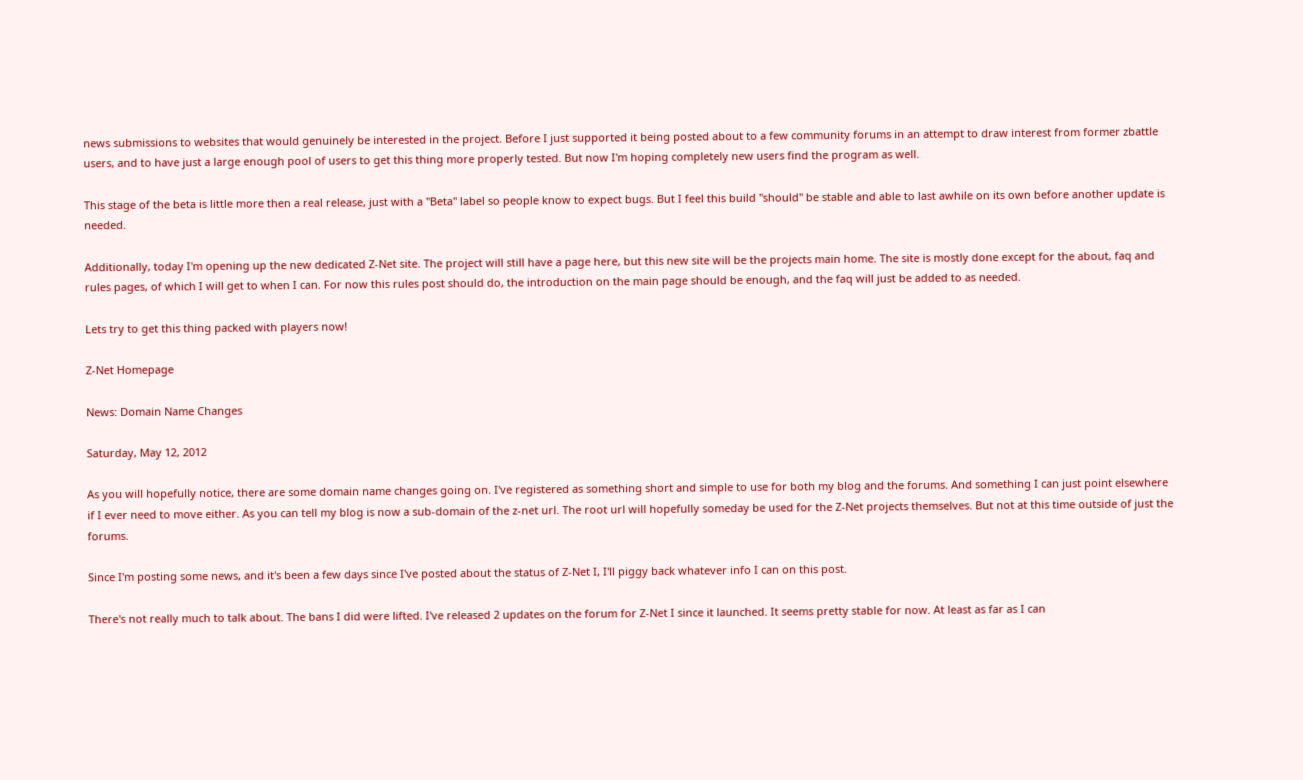news submissions to websites that would genuinely be interested in the project. Before I just supported it being posted about to a few community forums in an attempt to draw interest from former zbattle users, and to have just a large enough pool of users to get this thing more properly tested. But now I'm hoping completely new users find the program as well.

This stage of the beta is little more then a real release, just with a "Beta" label so people know to expect bugs. But I feel this build "should" be stable and able to last awhile on its own before another update is needed.

Additionally, today I'm opening up the new dedicated Z-Net site. The project will still have a page here, but this new site will be the projects main home. The site is mostly done except for the about, faq and rules pages, of which I will get to when I can. For now this rules post should do, the introduction on the main page should be enough, and the faq will just be added to as needed.

Lets try to get this thing packed with players now!

Z-Net Homepage

News: Domain Name Changes

Saturday, May 12, 2012

As you will hopefully notice, there are some domain name changes going on. I've registered as something short and simple to use for both my blog and the forums. And something I can just point elsewhere if I ever need to move either. As you can tell my blog is now a sub-domain of the z-net url. The root url will hopefully someday be used for the Z-Net projects themselves. But not at this time outside of just the forums.

Since I'm posting some news, and it's been a few days since I've posted about the status of Z-Net I, I'll piggy back whatever info I can on this post.

There's not really much to talk about. The bans I did were lifted. I've released 2 updates on the forum for Z-Net I since it launched. It seems pretty stable for now. At least as far as I can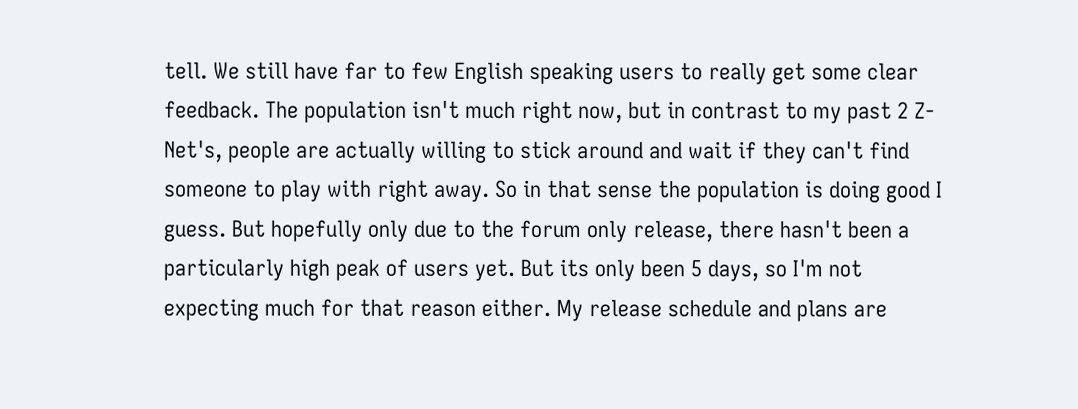tell. We still have far to few English speaking users to really get some clear feedback. The population isn't much right now, but in contrast to my past 2 Z-Net's, people are actually willing to stick around and wait if they can't find someone to play with right away. So in that sense the population is doing good I guess. But hopefully only due to the forum only release, there hasn't been a particularly high peak of users yet. But its only been 5 days, so I'm not expecting much for that reason either. My release schedule and plans are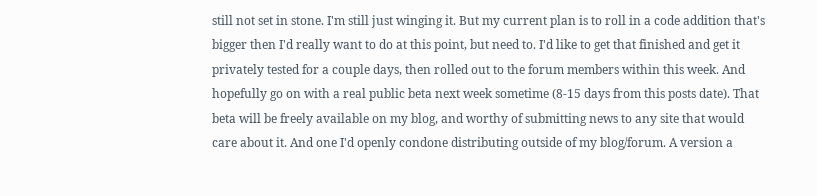still not set in stone. I'm still just winging it. But my current plan is to roll in a code addition that's bigger then I'd really want to do at this point, but need to. I'd like to get that finished and get it privately tested for a couple days, then rolled out to the forum members within this week. And hopefully go on with a real public beta next week sometime (8-15 days from this posts date). That beta will be freely available on my blog, and worthy of submitting news to any site that would care about it. And one I'd openly condone distributing outside of my blog/forum. A version a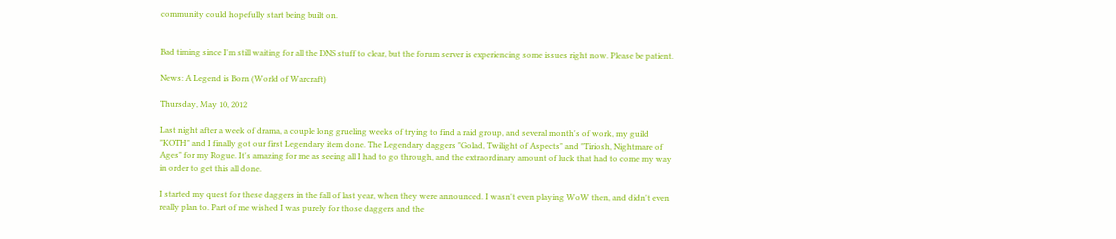community could hopefully start being built on.


Bad timing since I'm still waiting for all the DNS stuff to clear, but the forum server is experiencing some issues right now. Please be patient.

News: A Legend is Born (World of Warcraft)

Thursday, May 10, 2012

Last night after a week of drama, a couple long grueling weeks of trying to find a raid group, and several month's of work, my guild "KOTH" and I finally got our first Legendary item done. The Legendary daggers "Golad, Twilight of Aspects" and "Tiriosh, Nightmare of Ages" for my Rogue. It's amazing for me as seeing all I had to go through, and the extraordinary amount of luck that had to come my way in order to get this all done.

I started my quest for these daggers in the fall of last year, when they were announced. I wasn't even playing WoW then, and didn't even really plan to. Part of me wished I was purely for those daggers and the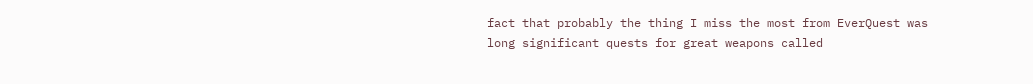fact that probably the thing I miss the most from EverQuest was long significant quests for great weapons called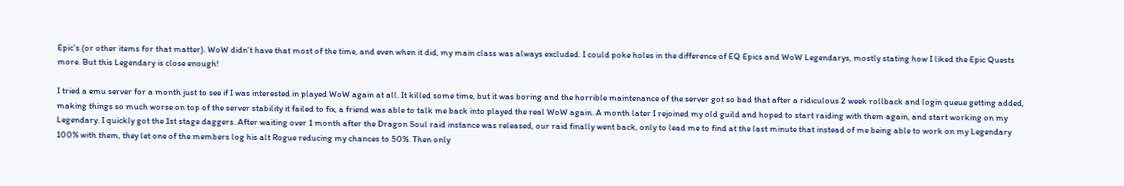Epic's (or other items for that matter). WoW didn't have that most of the time, and even when it did, my main class was always excluded. I could poke holes in the difference of EQ Epics and WoW Legendarys, mostly stating how I liked the Epic Quests more. But this Legendary is close enough!

I tried a emu server for a month just to see if I was interested in played WoW again at all. It killed some time, but it was boring and the horrible maintenance of the server got so bad that after a ridiculous 2 week rollback and login queue getting added, making things so much worse on top of the server stability it failed to fix, a friend was able to talk me back into played the real WoW again. A month later I rejoined my old guild and hoped to start raiding with them again, and start working on my Legendary. I quickly got the 1st stage daggers. After waiting over 1 month after the Dragon Soul raid instance was released, our raid finally went back, only to lead me to find at the last minute that instead of me being able to work on my Legendary 100% with them, they let one of the members log his alt Rogue reducing my chances to 50%. Then only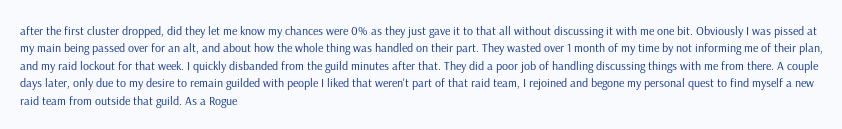after the first cluster dropped, did they let me know my chances were 0% as they just gave it to that all without discussing it with me one bit. Obviously I was pissed at my main being passed over for an alt, and about how the whole thing was handled on their part. They wasted over 1 month of my time by not informing me of their plan, and my raid lockout for that week. I quickly disbanded from the guild minutes after that. They did a poor job of handling discussing things with me from there. A couple days later, only due to my desire to remain guilded with people I liked that weren't part of that raid team, I rejoined and begone my personal quest to find myself a new raid team from outside that guild. As a Rogue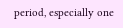period, especially one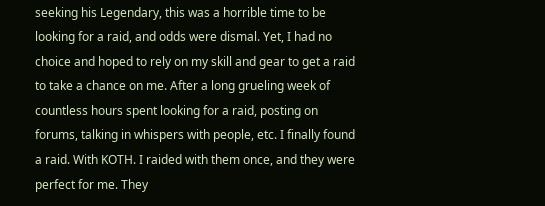seeking his Legendary, this was a horrible time to be looking for a raid, and odds were dismal. Yet, I had no choice and hoped to rely on my skill and gear to get a raid to take a chance on me. After a long grueling week of countless hours spent looking for a raid, posting on forums, talking in whispers with people, etc. I finally found a raid. With KOTH. I raided with them once, and they were perfect for me. They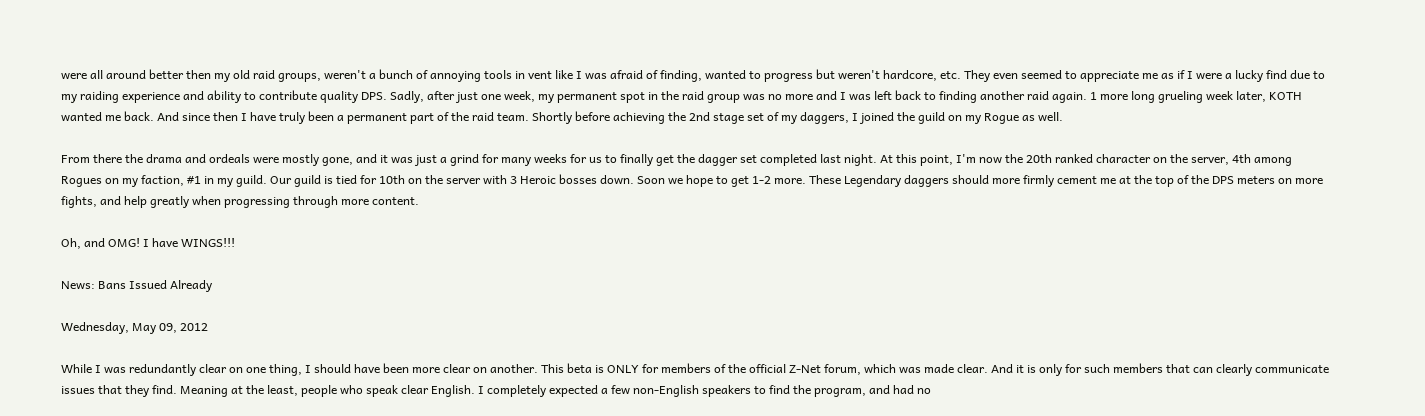were all around better then my old raid groups, weren't a bunch of annoying tools in vent like I was afraid of finding, wanted to progress but weren't hardcore, etc. They even seemed to appreciate me as if I were a lucky find due to my raiding experience and ability to contribute quality DPS. Sadly, after just one week, my permanent spot in the raid group was no more and I was left back to finding another raid again. 1 more long grueling week later, KOTH wanted me back. And since then I have truly been a permanent part of the raid team. Shortly before achieving the 2nd stage set of my daggers, I joined the guild on my Rogue as well.

From there the drama and ordeals were mostly gone, and it was just a grind for many weeks for us to finally get the dagger set completed last night. At this point, I'm now the 20th ranked character on the server, 4th among Rogues on my faction, #1 in my guild. Our guild is tied for 10th on the server with 3 Heroic bosses down. Soon we hope to get 1-2 more. These Legendary daggers should more firmly cement me at the top of the DPS meters on more fights, and help greatly when progressing through more content.

Oh, and OMG! I have WINGS!!!

News: Bans Issued Already

Wednesday, May 09, 2012

While I was redundantly clear on one thing, I should have been more clear on another. This beta is ONLY for members of the official Z-Net forum, which was made clear. And it is only for such members that can clearly communicate issues that they find. Meaning at the least, people who speak clear English. I completely expected a few non-English speakers to find the program, and had no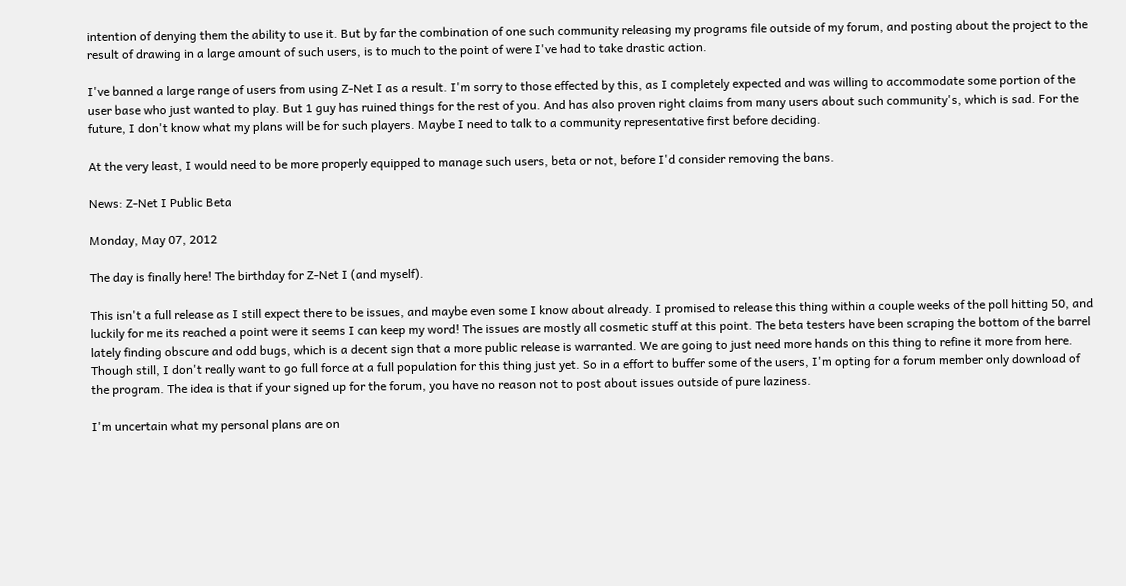intention of denying them the ability to use it. But by far the combination of one such community releasing my programs file outside of my forum, and posting about the project to the result of drawing in a large amount of such users, is to much to the point of were I've had to take drastic action.

I've banned a large range of users from using Z-Net I as a result. I'm sorry to those effected by this, as I completely expected and was willing to accommodate some portion of the user base who just wanted to play. But 1 guy has ruined things for the rest of you. And has also proven right claims from many users about such community's, which is sad. For the future, I don't know what my plans will be for such players. Maybe I need to talk to a community representative first before deciding.

At the very least, I would need to be more properly equipped to manage such users, beta or not, before I'd consider removing the bans.

News: Z-Net I Public Beta

Monday, May 07, 2012

The day is finally here! The birthday for Z-Net I (and myself).

This isn't a full release as I still expect there to be issues, and maybe even some I know about already. I promised to release this thing within a couple weeks of the poll hitting 50, and luckily for me its reached a point were it seems I can keep my word! The issues are mostly all cosmetic stuff at this point. The beta testers have been scraping the bottom of the barrel lately finding obscure and odd bugs, which is a decent sign that a more public release is warranted. We are going to just need more hands on this thing to refine it more from here. Though still, I don't really want to go full force at a full population for this thing just yet. So in a effort to buffer some of the users, I'm opting for a forum member only download of the program. The idea is that if your signed up for the forum, you have no reason not to post about issues outside of pure laziness.

I'm uncertain what my personal plans are on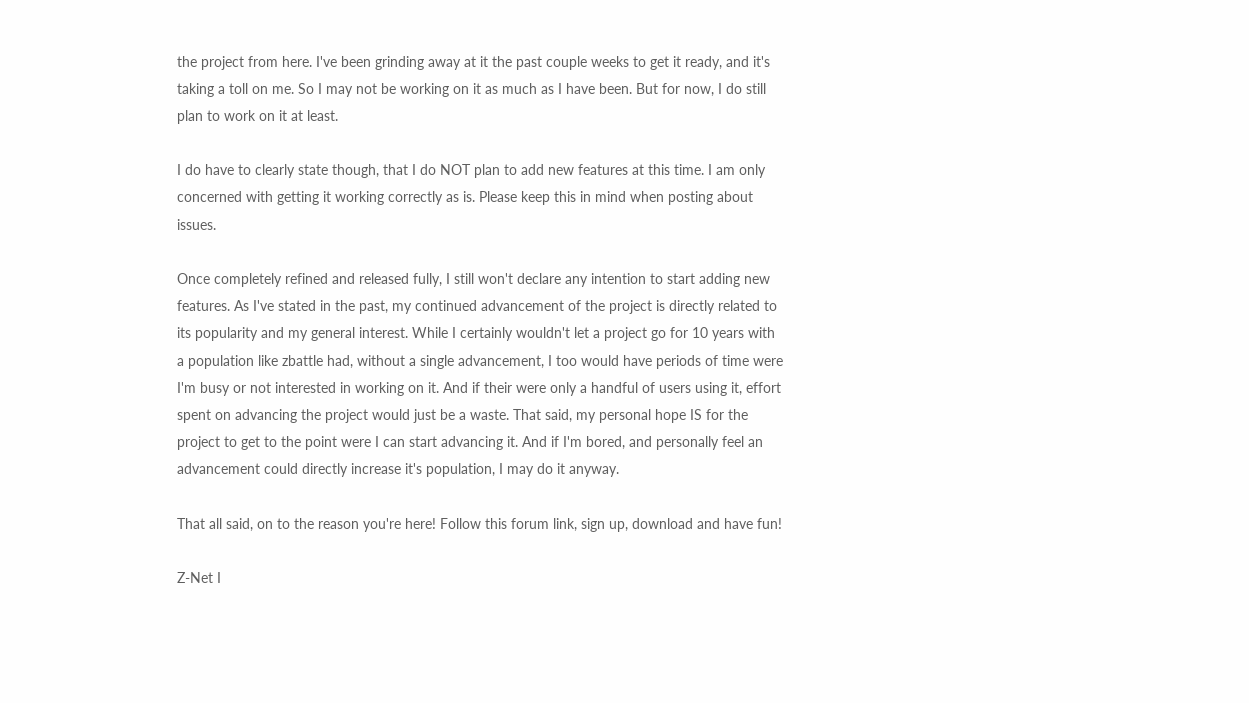the project from here. I've been grinding away at it the past couple weeks to get it ready, and it's taking a toll on me. So I may not be working on it as much as I have been. But for now, I do still plan to work on it at least.

I do have to clearly state though, that I do NOT plan to add new features at this time. I am only concerned with getting it working correctly as is. Please keep this in mind when posting about issues.

Once completely refined and released fully, I still won't declare any intention to start adding new features. As I've stated in the past, my continued advancement of the project is directly related to its popularity and my general interest. While I certainly wouldn't let a project go for 10 years with a population like zbattle had, without a single advancement, I too would have periods of time were I'm busy or not interested in working on it. And if their were only a handful of users using it, effort spent on advancing the project would just be a waste. That said, my personal hope IS for the project to get to the point were I can start advancing it. And if I'm bored, and personally feel an advancement could directly increase it's population, I may do it anyway.

That all said, on to the reason you're here! Follow this forum link, sign up, download and have fun!

Z-Net I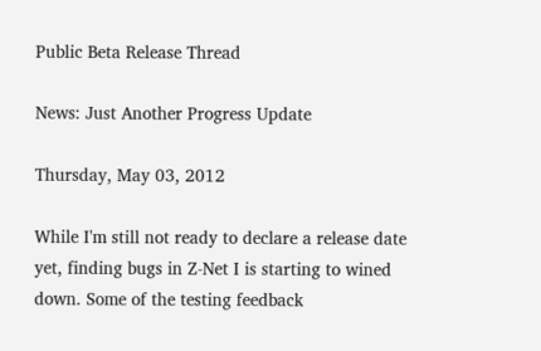Public Beta Release Thread

News: Just Another Progress Update

Thursday, May 03, 2012

While I'm still not ready to declare a release date yet, finding bugs in Z-Net I is starting to wined down. Some of the testing feedback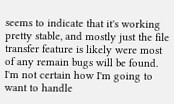seems to indicate that it's working pretty stable, and mostly just the file transfer feature is likely were most of any remain bugs will be found. I'm not certain how I'm going to want to handle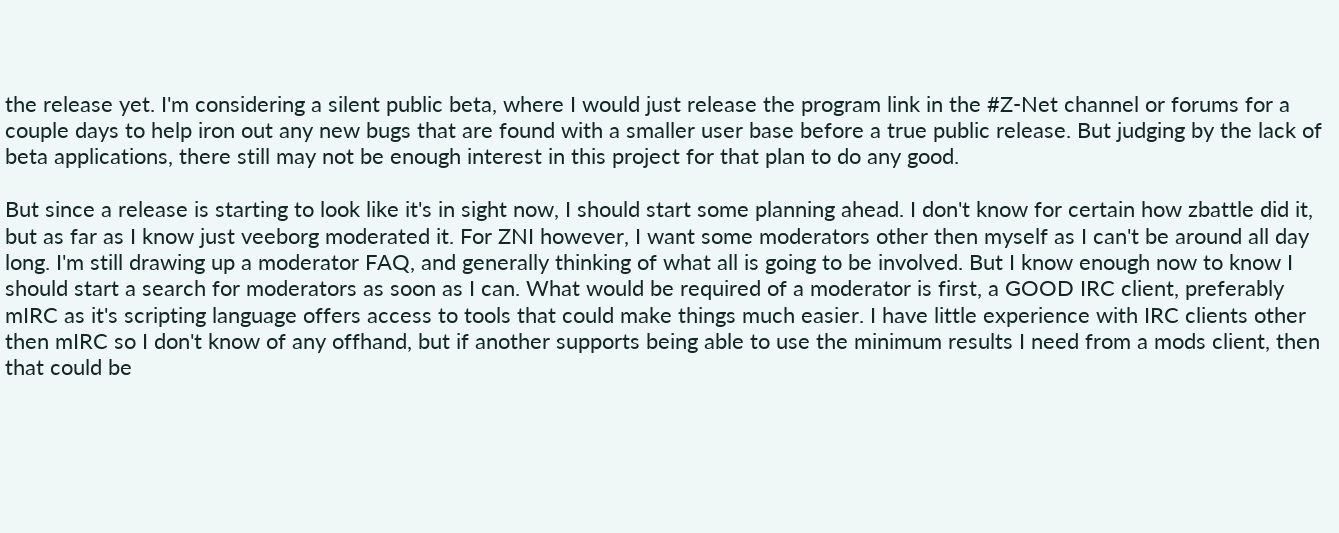the release yet. I'm considering a silent public beta, where I would just release the program link in the #Z-Net channel or forums for a couple days to help iron out any new bugs that are found with a smaller user base before a true public release. But judging by the lack of beta applications, there still may not be enough interest in this project for that plan to do any good.

But since a release is starting to look like it's in sight now, I should start some planning ahead. I don't know for certain how zbattle did it, but as far as I know just veeborg moderated it. For ZNI however, I want some moderators other then myself as I can't be around all day long. I'm still drawing up a moderator FAQ, and generally thinking of what all is going to be involved. But I know enough now to know I should start a search for moderators as soon as I can. What would be required of a moderator is first, a GOOD IRC client, preferably mIRC as it's scripting language offers access to tools that could make things much easier. I have little experience with IRC clients other then mIRC so I don't know of any offhand, but if another supports being able to use the minimum results I need from a mods client, then that could be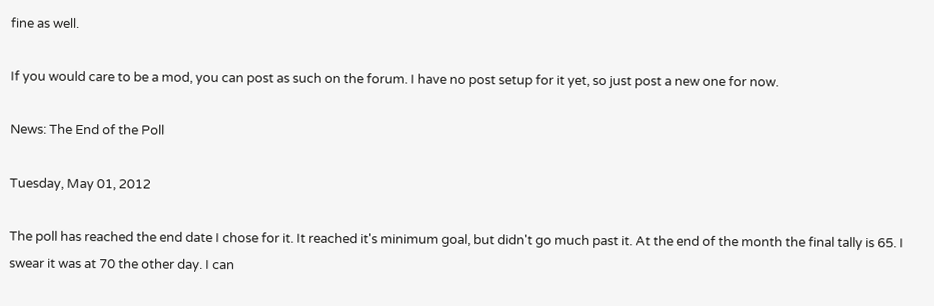fine as well.

If you would care to be a mod, you can post as such on the forum. I have no post setup for it yet, so just post a new one for now.

News: The End of the Poll

Tuesday, May 01, 2012

The poll has reached the end date I chose for it. It reached it's minimum goal, but didn't go much past it. At the end of the month the final tally is 65. I swear it was at 70 the other day. I can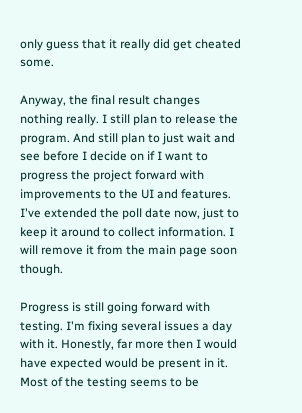only guess that it really did get cheated some.

Anyway, the final result changes nothing really. I still plan to release the program. And still plan to just wait and see before I decide on if I want to progress the project forward with improvements to the UI and features. I've extended the poll date now, just to keep it around to collect information. I will remove it from the main page soon though.

Progress is still going forward with testing. I'm fixing several issues a day with it. Honestly, far more then I would have expected would be present in it. Most of the testing seems to be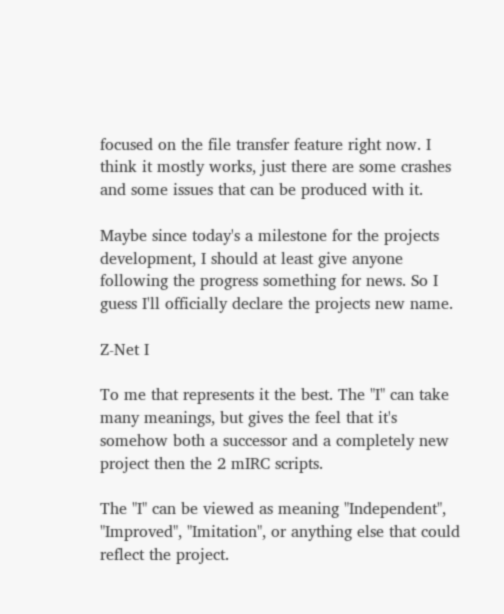focused on the file transfer feature right now. I think it mostly works, just there are some crashes and some issues that can be produced with it.

Maybe since today's a milestone for the projects development, I should at least give anyone following the progress something for news. So I guess I'll officially declare the projects new name.

Z-Net I

To me that represents it the best. The "I" can take many meanings, but gives the feel that it's somehow both a successor and a completely new project then the 2 mIRC scripts.

The "I" can be viewed as meaning "Independent", "Improved", "Imitation", or anything else that could reflect the project.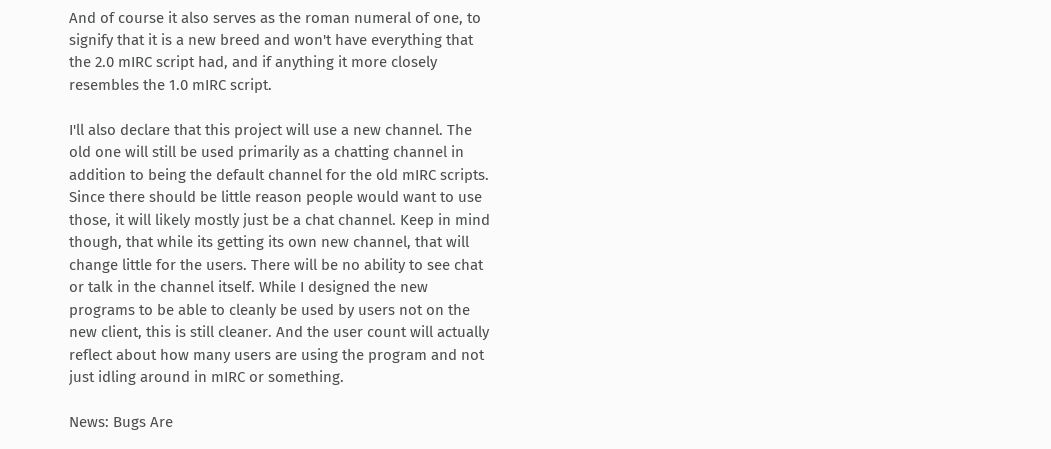And of course it also serves as the roman numeral of one, to signify that it is a new breed and won't have everything that the 2.0 mIRC script had, and if anything it more closely resembles the 1.0 mIRC script.

I'll also declare that this project will use a new channel. The old one will still be used primarily as a chatting channel in addition to being the default channel for the old mIRC scripts. Since there should be little reason people would want to use those, it will likely mostly just be a chat channel. Keep in mind though, that while its getting its own new channel, that will change little for the users. There will be no ability to see chat or talk in the channel itself. While I designed the new programs to be able to cleanly be used by users not on the new client, this is still cleaner. And the user count will actually reflect about how many users are using the program and not just idling around in mIRC or something.

News: Bugs Are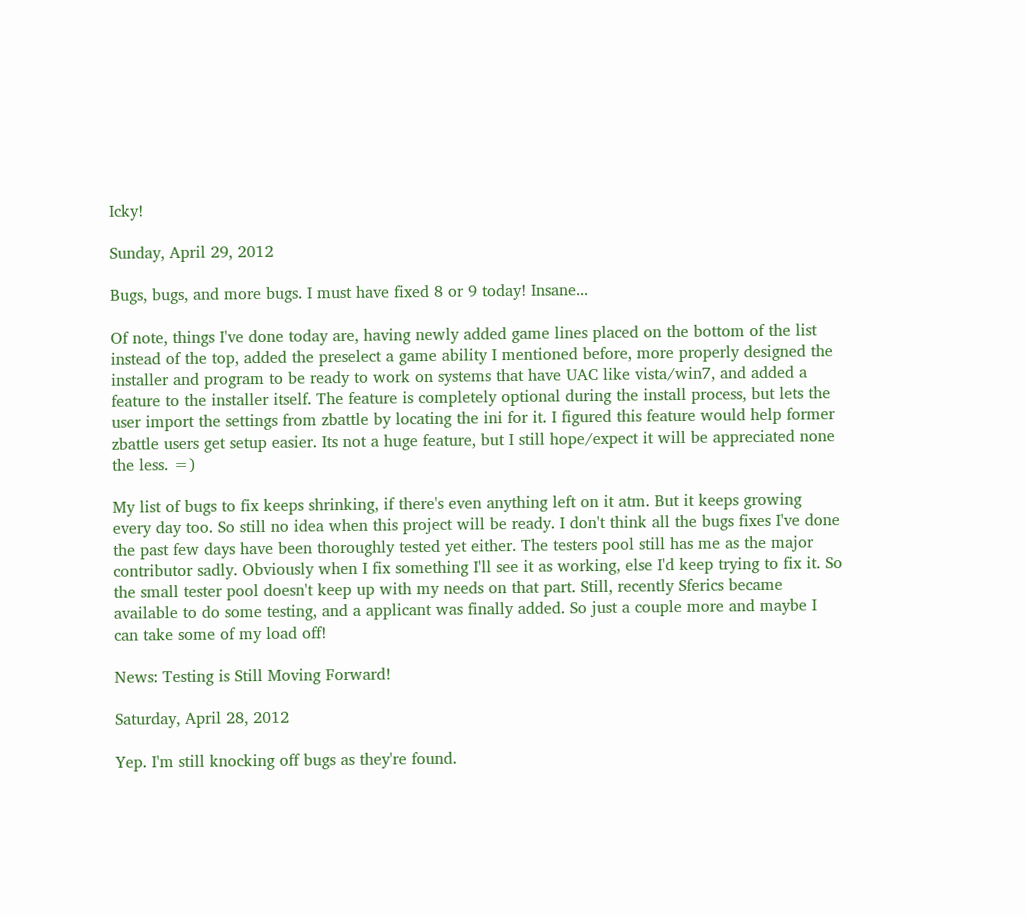Icky!

Sunday, April 29, 2012

Bugs, bugs, and more bugs. I must have fixed 8 or 9 today! Insane...

Of note, things I've done today are, having newly added game lines placed on the bottom of the list instead of the top, added the preselect a game ability I mentioned before, more properly designed the installer and program to be ready to work on systems that have UAC like vista/win7, and added a feature to the installer itself. The feature is completely optional during the install process, but lets the user import the settings from zbattle by locating the ini for it. I figured this feature would help former zbattle users get setup easier. Its not a huge feature, but I still hope/expect it will be appreciated none the less. =)

My list of bugs to fix keeps shrinking, if there's even anything left on it atm. But it keeps growing every day too. So still no idea when this project will be ready. I don't think all the bugs fixes I've done the past few days have been thoroughly tested yet either. The testers pool still has me as the major contributor sadly. Obviously when I fix something I'll see it as working, else I'd keep trying to fix it. So the small tester pool doesn't keep up with my needs on that part. Still, recently Sferics became available to do some testing, and a applicant was finally added. So just a couple more and maybe I can take some of my load off!

News: Testing is Still Moving Forward!

Saturday, April 28, 2012

Yep. I'm still knocking off bugs as they're found.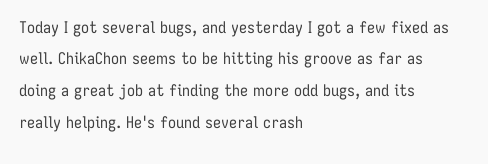Today I got several bugs, and yesterday I got a few fixed as well. ChikaChon seems to be hitting his groove as far as doing a great job at finding the more odd bugs, and its really helping. He's found several crash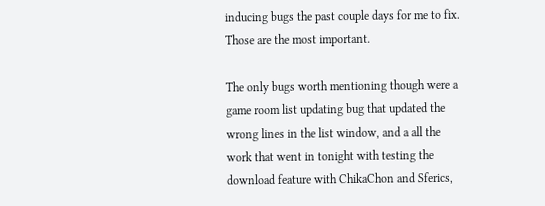inducing bugs the past couple days for me to fix. Those are the most important.

The only bugs worth mentioning though were a game room list updating bug that updated the wrong lines in the list window, and a all the work that went in tonight with testing the download feature with ChikaChon and Sferics,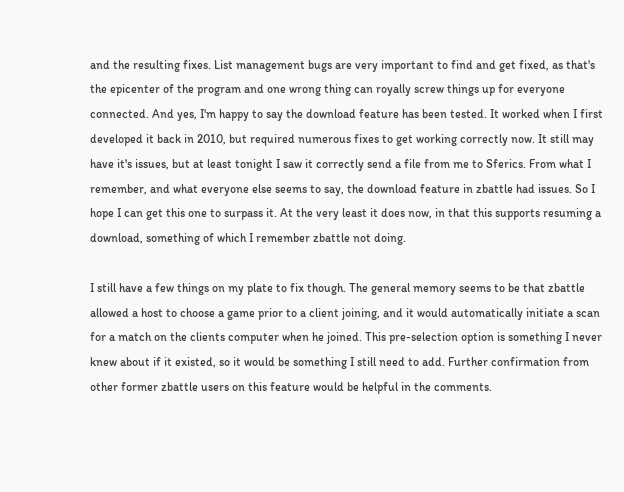and the resulting fixes. List management bugs are very important to find and get fixed, as that's the epicenter of the program and one wrong thing can royally screw things up for everyone connected. And yes, I'm happy to say the download feature has been tested. It worked when I first developed it back in 2010, but required numerous fixes to get working correctly now. It still may have it's issues, but at least tonight I saw it correctly send a file from me to Sferics. From what I remember, and what everyone else seems to say, the download feature in zbattle had issues. So I hope I can get this one to surpass it. At the very least it does now, in that this supports resuming a download, something of which I remember zbattle not doing.

I still have a few things on my plate to fix though. The general memory seems to be that zbattle allowed a host to choose a game prior to a client joining, and it would automatically initiate a scan for a match on the clients computer when he joined. This pre-selection option is something I never knew about if it existed, so it would be something I still need to add. Further confirmation from other former zbattle users on this feature would be helpful in the comments.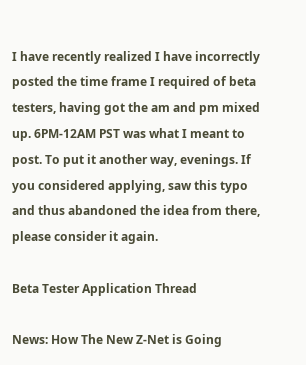I have recently realized I have incorrectly posted the time frame I required of beta testers, having got the am and pm mixed up. 6PM-12AM PST was what I meant to post. To put it another way, evenings. If you considered applying, saw this typo and thus abandoned the idea from there, please consider it again.

Beta Tester Application Thread

News: How The New Z-Net is Going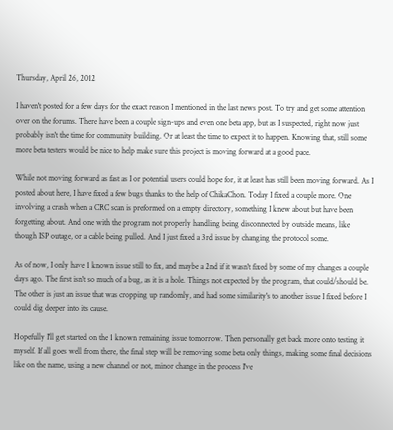Thursday, April 26, 2012

I haven't posted for a few days for the exact reason I mentioned in the last news post. To try and get some attention over on the forums. There have been a couple sign-ups and even one beta app, but as I suspected, right now just probably isn't the time for community building. Or at least the time to expect it to happen. Knowing that, still some more beta testers would be nice to help make sure this project is moving forward at a good pace.

While not moving forward as fast as I or potential users could hope for, it at least has still been moving forward. As I posted about here, I have fixed a few bugs thanks to the help of ChikaChon. Today I fixed a couple more. One involving a crash when a CRC scan is preformed on a empty directory, something I knew about but have been forgetting about. And one with the program not properly handling being disconnected by outside means, like though ISP outage, or a cable being pulled. And I just fixed a 3rd issue by changing the protocol some.

As of now, I only have 1 known issue still to fix, and maybe a 2nd if it wasn't fixed by some of my changes a couple days ago. The first isn't so much of a bug, as it is a hole. Things not expected by the program, that could/should be. The other is just an issue that was cropping up randomly, and had some similarity's to another issue I fixed before I could dig deeper into its cause.

Hopefully I'll get started on the 1 known remaining issue tomorrow. Then personally get back more onto testing it myself. If all goes well from there, the final step will be removing some beta only things, making some final decisions like on the name, using a new channel or not, minor change in the process I've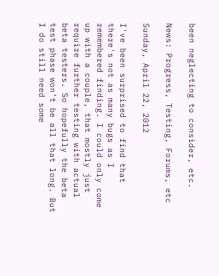been neglecting to consider, etc.

News: Progress, Testing, Forums, etc

Sunday, April 22, 2012

I've been surprised to find that there's not as many bugs as I remembered finding. I could only come up with a couple, that mostly just require further testing with actual beta testers. So hopefully the beta test phase won't be all that long. But I do still need some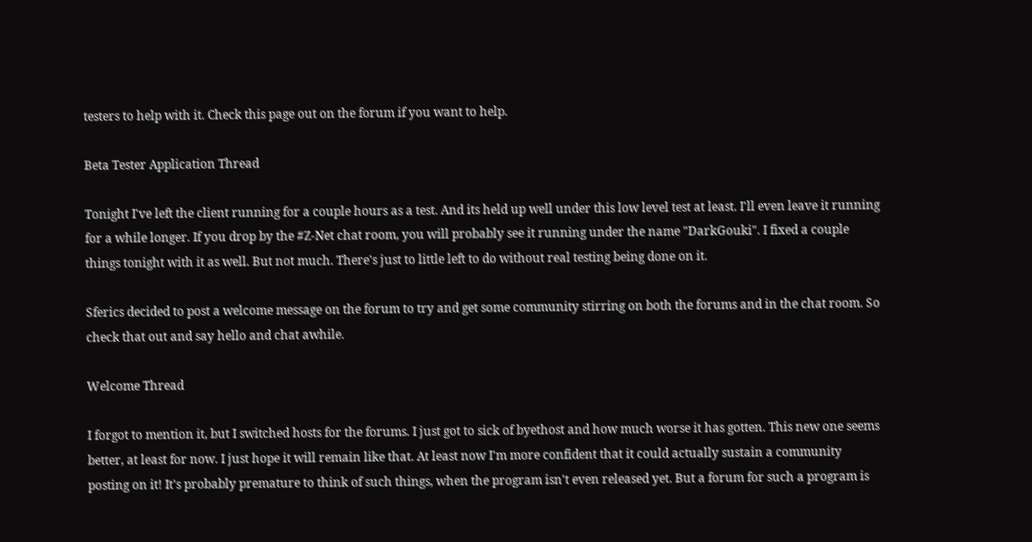testers to help with it. Check this page out on the forum if you want to help.

Beta Tester Application Thread

Tonight I've left the client running for a couple hours as a test. And its held up well under this low level test at least. I'll even leave it running for a while longer. If you drop by the #Z-Net chat room, you will probably see it running under the name "DarkGouki". I fixed a couple things tonight with it as well. But not much. There's just to little left to do without real testing being done on it.

Sferics decided to post a welcome message on the forum to try and get some community stirring on both the forums and in the chat room. So check that out and say hello and chat awhile.

Welcome Thread

I forgot to mention it, but I switched hosts for the forums. I just got to sick of byethost and how much worse it has gotten. This new one seems better, at least for now. I just hope it will remain like that. At least now I'm more confident that it could actually sustain a community posting on it! It's probably premature to think of such things, when the program isn't even released yet. But a forum for such a program is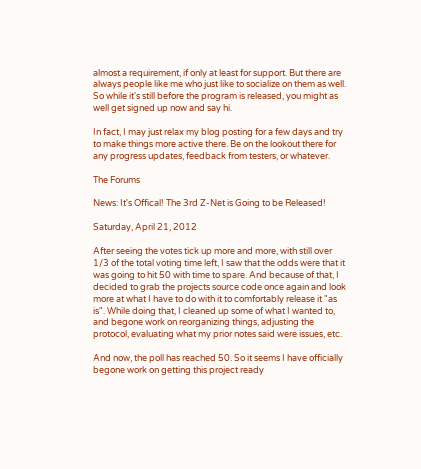almost a requirement, if only at least for support. But there are always people like me who just like to socialize on them as well. So while it's still before the program is released, you might as well get signed up now and say hi.

In fact, I may just relax my blog posting for a few days and try to make things more active there. Be on the lookout there for any progress updates, feedback from testers, or whatever.

The Forums

News: It's Offical! The 3rd Z-Net is Going to be Released!

Saturday, April 21, 2012

After seeing the votes tick up more and more, with still over 1/3 of the total voting time left, I saw that the odds were that it was going to hit 50 with time to spare. And because of that, I decided to grab the projects source code once again and look more at what I have to do with it to comfortably release it "as is". While doing that, I cleaned up some of what I wanted to, and begone work on reorganizing things, adjusting the protocol, evaluating what my prior notes said were issues, etc.

And now, the poll has reached 50. So it seems I have officially begone work on getting this project ready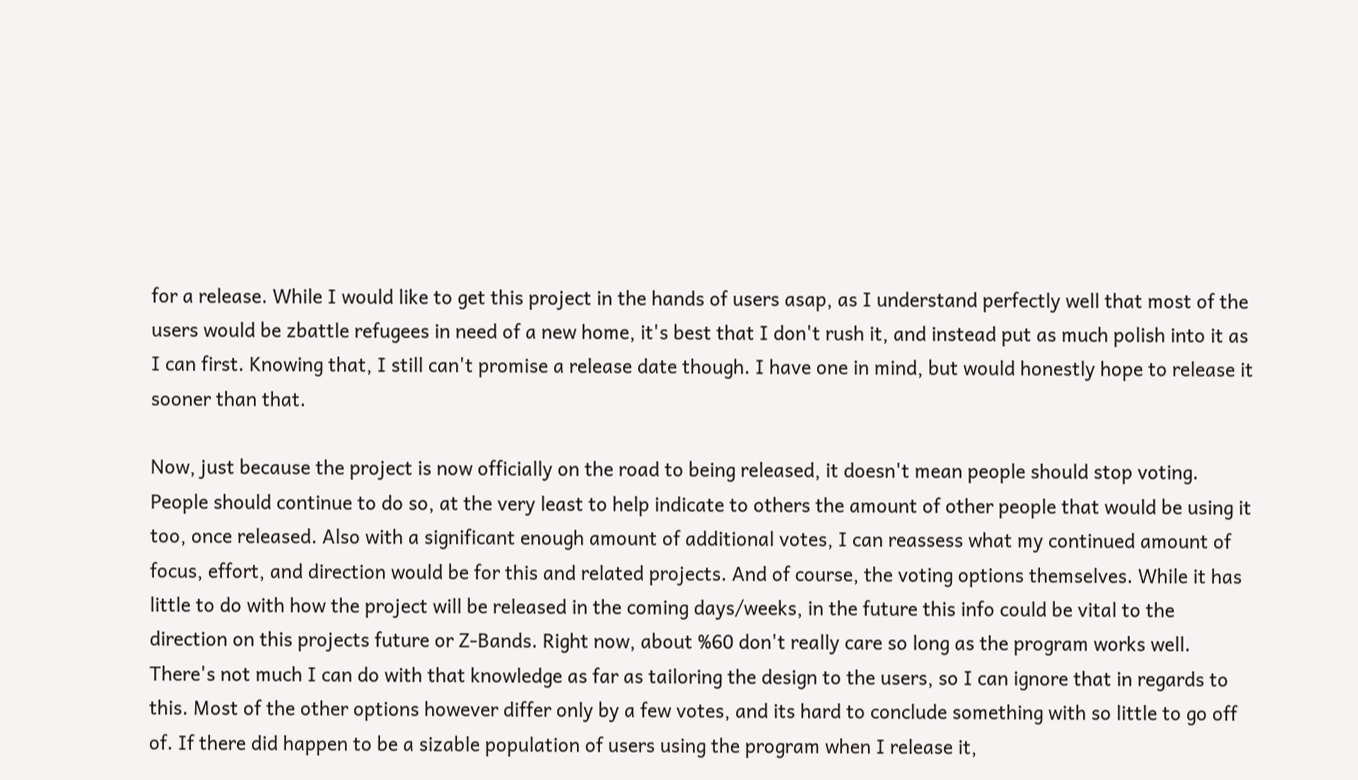for a release. While I would like to get this project in the hands of users asap, as I understand perfectly well that most of the users would be zbattle refugees in need of a new home, it's best that I don't rush it, and instead put as much polish into it as I can first. Knowing that, I still can't promise a release date though. I have one in mind, but would honestly hope to release it sooner than that.

Now, just because the project is now officially on the road to being released, it doesn't mean people should stop voting. People should continue to do so, at the very least to help indicate to others the amount of other people that would be using it too, once released. Also with a significant enough amount of additional votes, I can reassess what my continued amount of focus, effort, and direction would be for this and related projects. And of course, the voting options themselves. While it has little to do with how the project will be released in the coming days/weeks, in the future this info could be vital to the direction on this projects future or Z-Bands. Right now, about %60 don't really care so long as the program works well. There's not much I can do with that knowledge as far as tailoring the design to the users, so I can ignore that in regards to this. Most of the other options however differ only by a few votes, and its hard to conclude something with so little to go off of. If there did happen to be a sizable population of users using the program when I release it,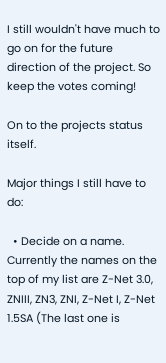I still wouldn't have much to go on for the future direction of the project. So keep the votes coming!

On to the projects status itself.

Major things I still have to do:

  • Decide on a name. Currently the names on the top of my list are Z-Net 3.0, ZNIII, ZN3, ZNI, Z-Net I, Z-Net 1.5SA (The last one is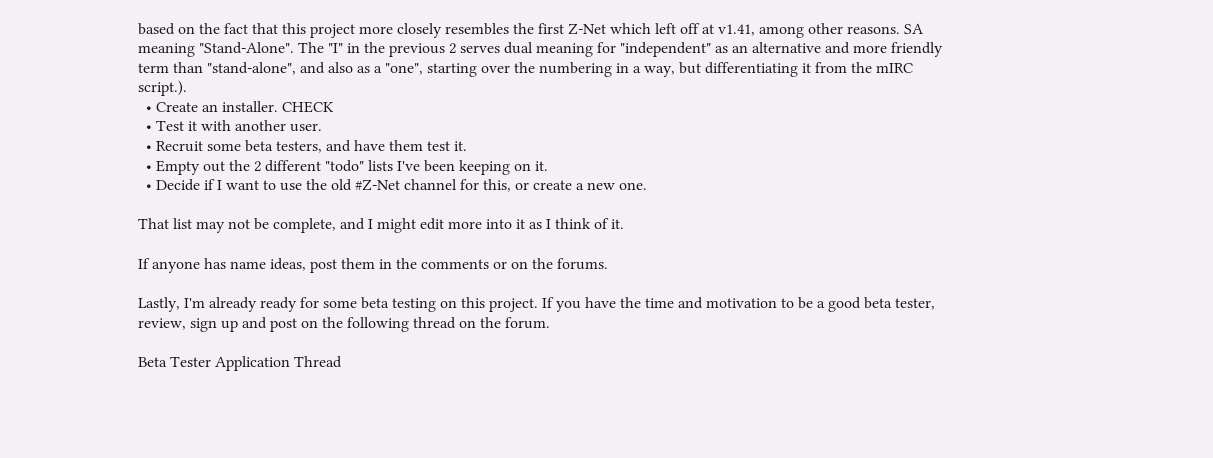based on the fact that this project more closely resembles the first Z-Net which left off at v1.41, among other reasons. SA meaning "Stand-Alone". The "I" in the previous 2 serves dual meaning for "independent" as an alternative and more friendly term than "stand-alone", and also as a "one", starting over the numbering in a way, but differentiating it from the mIRC script.).
  • Create an installer. CHECK
  • Test it with another user.
  • Recruit some beta testers, and have them test it.
  • Empty out the 2 different "todo" lists I've been keeping on it.
  • Decide if I want to use the old #Z-Net channel for this, or create a new one.

That list may not be complete, and I might edit more into it as I think of it.

If anyone has name ideas, post them in the comments or on the forums.

Lastly, I'm already ready for some beta testing on this project. If you have the time and motivation to be a good beta tester, review, sign up and post on the following thread on the forum.

Beta Tester Application Thread